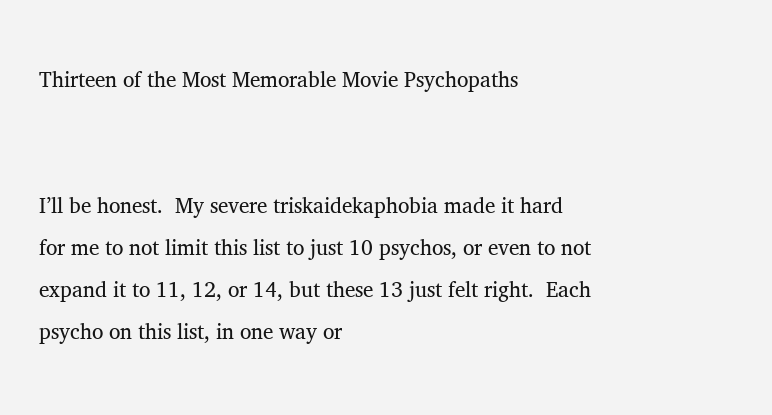Thirteen of the Most Memorable Movie Psychopaths


I’ll be honest.  My severe triskaidekaphobia made it hard for me to not limit this list to just 10 psychos, or even to not expand it to 11, 12, or 14, but these 13 just felt right.  Each psycho on this list, in one way or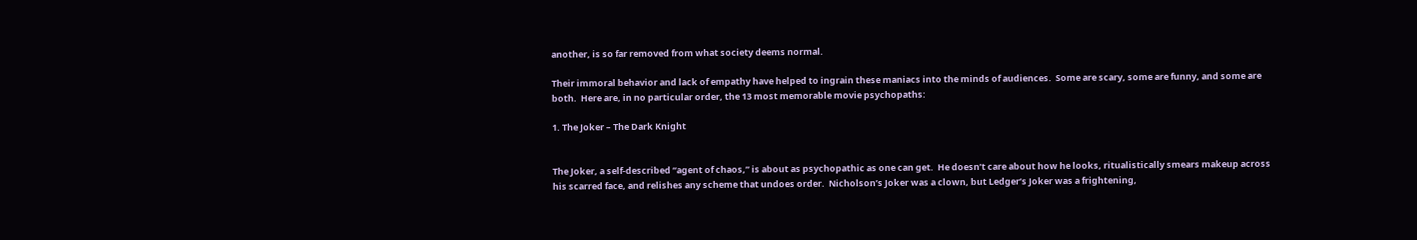another, is so far removed from what society deems normal.

Their immoral behavior and lack of empathy have helped to ingrain these maniacs into the minds of audiences.  Some are scary, some are funny, and some are both.  Here are, in no particular order, the 13 most memorable movie psychopaths:

1. The Joker – The Dark Knight


The Joker, a self-described “agent of chaos,” is about as psychopathic as one can get.  He doesn’t care about how he looks, ritualistically smears makeup across his scarred face, and relishes any scheme that undoes order.  Nicholson’s Joker was a clown, but Ledger’s Joker was a frightening,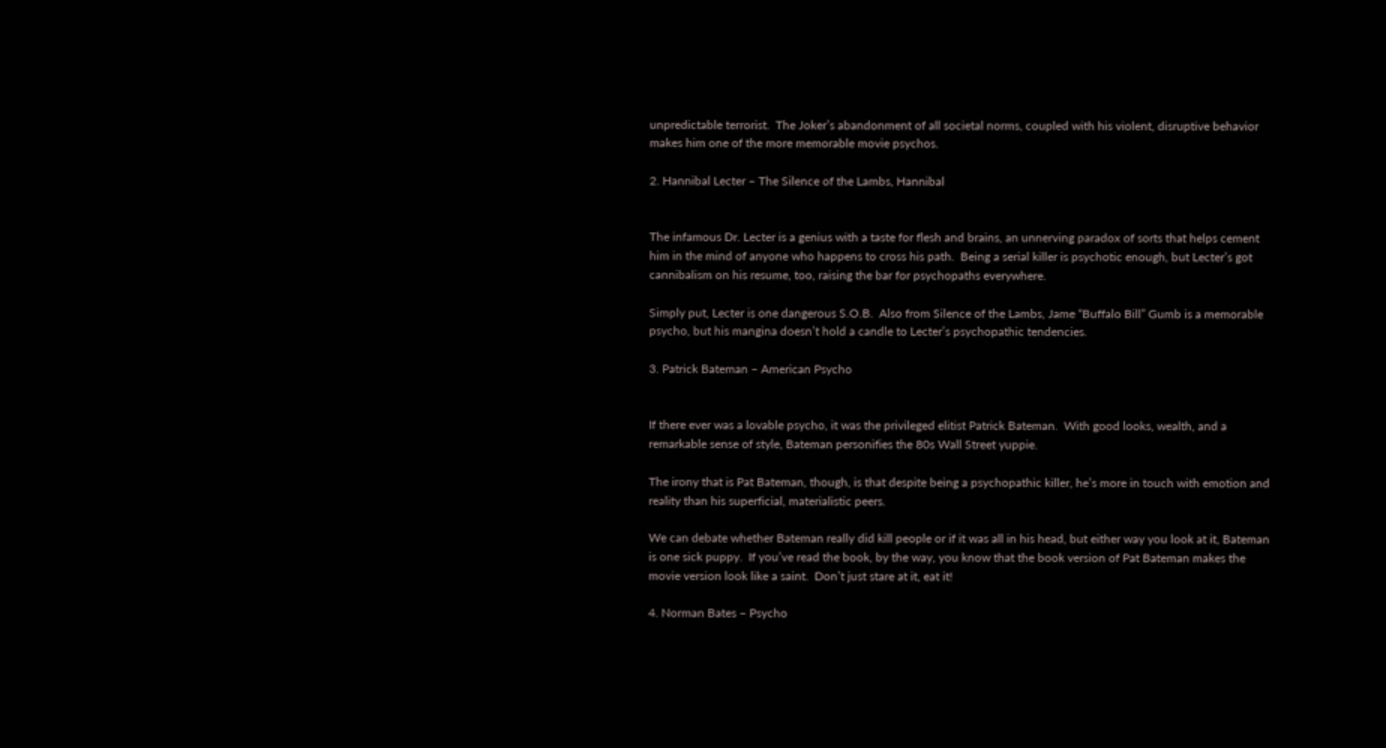unpredictable terrorist.  The Joker’s abandonment of all societal norms, coupled with his violent, disruptive behavior makes him one of the more memorable movie psychos.

2. Hannibal Lecter – The Silence of the Lambs, Hannibal


The infamous Dr. Lecter is a genius with a taste for flesh and brains, an unnerving paradox of sorts that helps cement him in the mind of anyone who happens to cross his path.  Being a serial killer is psychotic enough, but Lecter’s got cannibalism on his resume, too, raising the bar for psychopaths everywhere.

Simply put, Lecter is one dangerous S.O.B.  Also from Silence of the Lambs, Jame “Buffalo Bill” Gumb is a memorable psycho, but his mangina doesn’t hold a candle to Lecter’s psychopathic tendencies.

3. Patrick Bateman – American Psycho


If there ever was a lovable psycho, it was the privileged elitist Patrick Bateman.  With good looks, wealth, and a remarkable sense of style, Bateman personifies the 80s Wall Street yuppie.

The irony that is Pat Bateman, though, is that despite being a psychopathic killer, he’s more in touch with emotion and reality than his superficial, materialistic peers.

We can debate whether Bateman really did kill people or if it was all in his head, but either way you look at it, Bateman is one sick puppy.  If you’ve read the book, by the way, you know that the book version of Pat Bateman makes the movie version look like a saint.  Don’t just stare at it, eat it!

4. Norman Bates – Psycho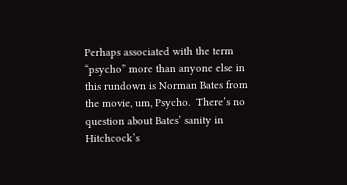Perhaps associated with the term “psycho” more than anyone else in this rundown is Norman Bates from the movie, um, Psycho.  There’s no question about Bates’ sanity in Hitchcock’s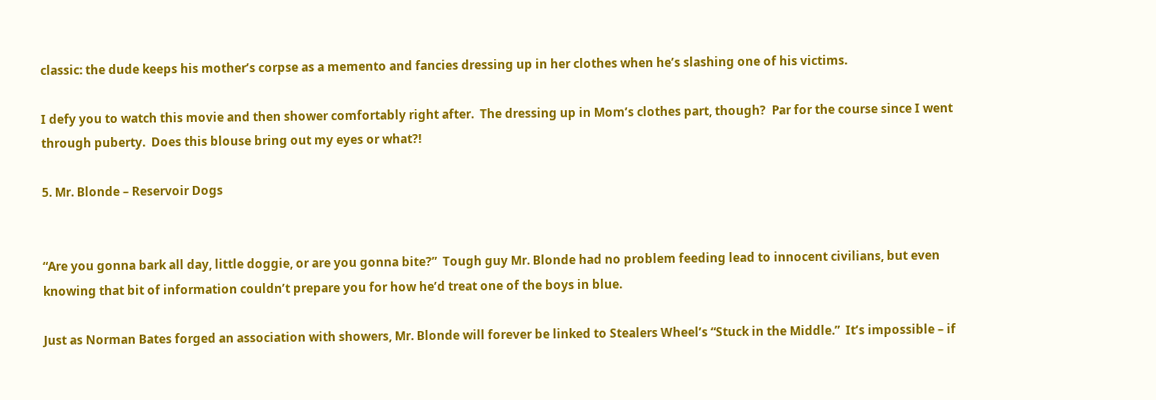classic: the dude keeps his mother’s corpse as a memento and fancies dressing up in her clothes when he’s slashing one of his victims.

I defy you to watch this movie and then shower comfortably right after.  The dressing up in Mom’s clothes part, though?  Par for the course since I went through puberty.  Does this blouse bring out my eyes or what?!

5. Mr. Blonde – Reservoir Dogs


“Are you gonna bark all day, little doggie, or are you gonna bite?”  Tough guy Mr. Blonde had no problem feeding lead to innocent civilians, but even knowing that bit of information couldn’t prepare you for how he’d treat one of the boys in blue.

Just as Norman Bates forged an association with showers, Mr. Blonde will forever be linked to Stealers Wheel’s “Stuck in the Middle.”  It’s impossible – if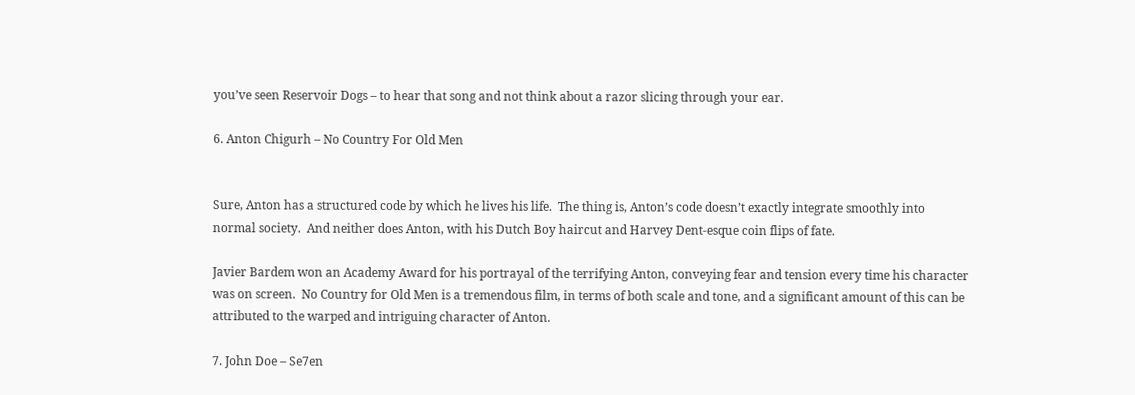you’ve seen Reservoir Dogs – to hear that song and not think about a razor slicing through your ear.

6. Anton Chigurh – No Country For Old Men


Sure, Anton has a structured code by which he lives his life.  The thing is, Anton’s code doesn’t exactly integrate smoothly into normal society.  And neither does Anton, with his Dutch Boy haircut and Harvey Dent-esque coin flips of fate.

Javier Bardem won an Academy Award for his portrayal of the terrifying Anton, conveying fear and tension every time his character was on screen.  No Country for Old Men is a tremendous film, in terms of both scale and tone, and a significant amount of this can be attributed to the warped and intriguing character of Anton.

7. John Doe – Se7en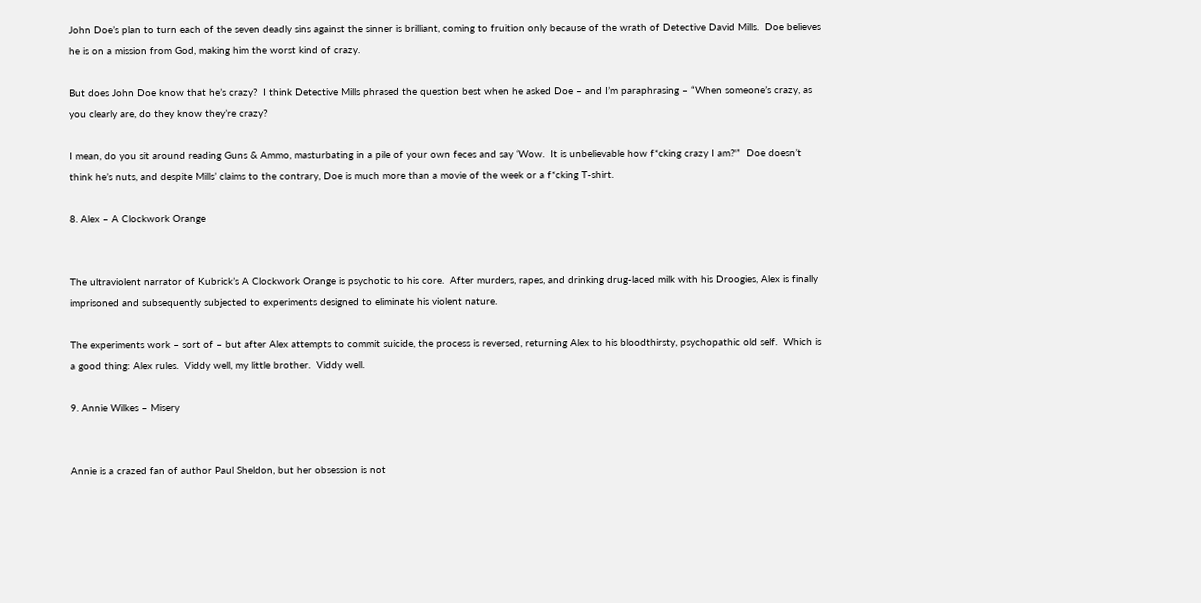John Doe’s plan to turn each of the seven deadly sins against the sinner is brilliant, coming to fruition only because of the wrath of Detective David Mills.  Doe believes he is on a mission from God, making him the worst kind of crazy.

But does John Doe know that he’s crazy?  I think Detective Mills phrased the question best when he asked Doe – and I’m paraphrasing – “When someone’s crazy, as you clearly are, do they know they’re crazy?

I mean, do you sit around reading Guns & Ammo, masturbating in a pile of your own feces and say ‘Wow.  It is unbelievable how f*cking crazy I am?'”  Doe doesn’t think he’s nuts, and despite Mills’ claims to the contrary, Doe is much more than a movie of the week or a f*cking T-shirt.

8. Alex – A Clockwork Orange


The ultraviolent narrator of Kubrick’s A Clockwork Orange is psychotic to his core.  After murders, rapes, and drinking drug-laced milk with his Droogies, Alex is finally imprisoned and subsequently subjected to experiments designed to eliminate his violent nature.

The experiments work – sort of – but after Alex attempts to commit suicide, the process is reversed, returning Alex to his bloodthirsty, psychopathic old self.  Which is a good thing: Alex rules.  Viddy well, my little brother.  Viddy well.

9. Annie Wilkes – Misery


Annie is a crazed fan of author Paul Sheldon, but her obsession is not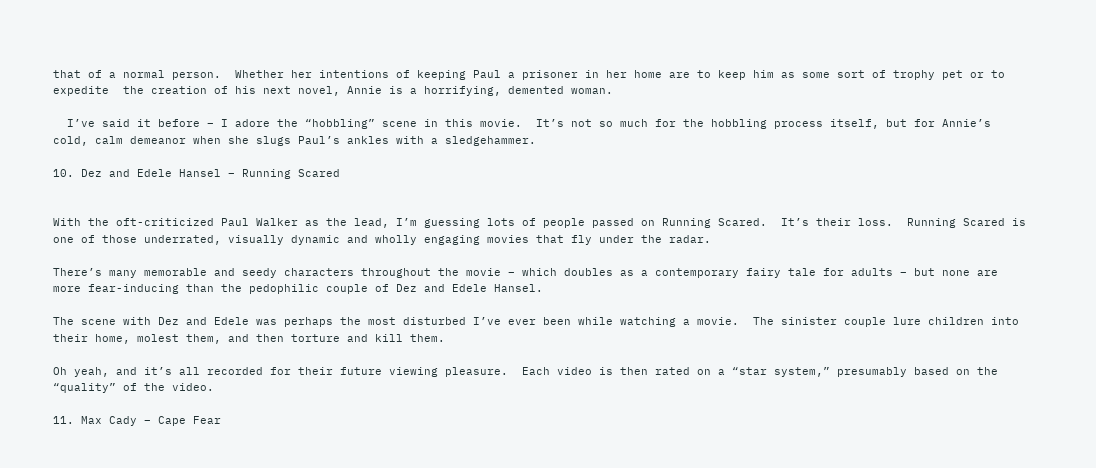that of a normal person.  Whether her intentions of keeping Paul a prisoner in her home are to keep him as some sort of trophy pet or to expedite  the creation of his next novel, Annie is a horrifying, demented woman.

  I’ve said it before – I adore the “hobbling” scene in this movie.  It’s not so much for the hobbling process itself, but for Annie’s cold, calm demeanor when she slugs Paul’s ankles with a sledgehammer.

10. Dez and Edele Hansel – Running Scared


With the oft-criticized Paul Walker as the lead, I’m guessing lots of people passed on Running Scared.  It’s their loss.  Running Scared is one of those underrated, visually dynamic and wholly engaging movies that fly under the radar.

There’s many memorable and seedy characters throughout the movie – which doubles as a contemporary fairy tale for adults – but none are more fear-inducing than the pedophilic couple of Dez and Edele Hansel.

The scene with Dez and Edele was perhaps the most disturbed I’ve ever been while watching a movie.  The sinister couple lure children into their home, molest them, and then torture and kill them.

Oh yeah, and it’s all recorded for their future viewing pleasure.  Each video is then rated on a “star system,” presumably based on the “quality” of the video.

11. Max Cady – Cape Fear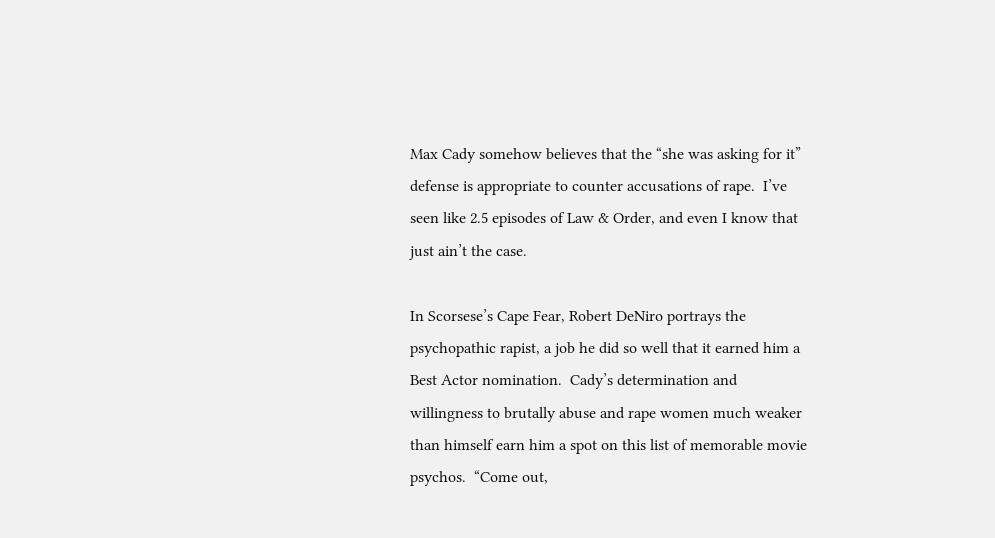Max Cady somehow believes that the “she was asking for it” defense is appropriate to counter accusations of rape.  I’ve seen like 2.5 episodes of Law & Order, and even I know that just ain’t the case.

In Scorsese’s Cape Fear, Robert DeNiro portrays the psychopathic rapist, a job he did so well that it earned him a Best Actor nomination.  Cady’s determination and willingness to brutally abuse and rape women much weaker than himself earn him a spot on this list of memorable movie psychos.  “Come out,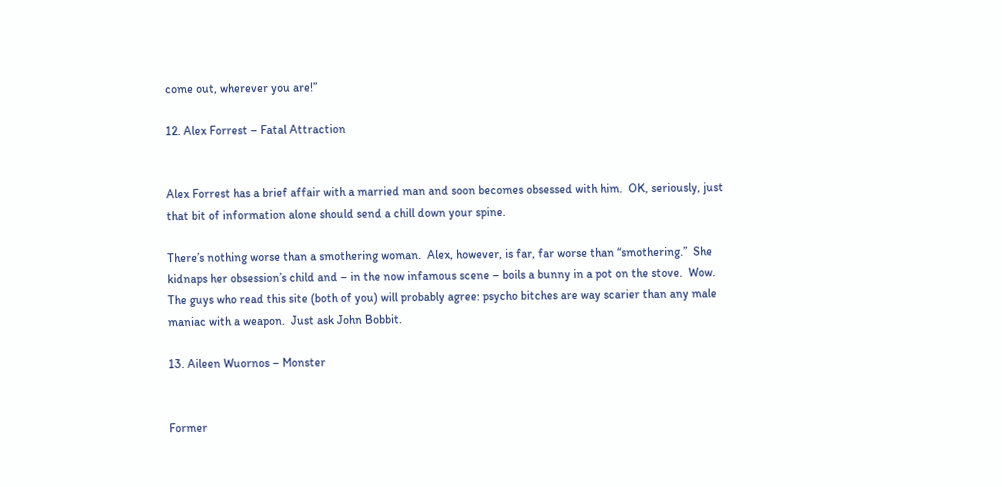come out, wherever you are!”

12. Alex Forrest – Fatal Attraction


Alex Forrest has a brief affair with a married man and soon becomes obsessed with him.  OK, seriously, just that bit of information alone should send a chill down your spine.

There’s nothing worse than a smothering woman.  Alex, however, is far, far worse than “smothering.”  She kidnaps her obsession’s child and – in the now infamous scene – boils a bunny in a pot on the stove.  Wow.  The guys who read this site (both of you) will probably agree: psycho bitches are way scarier than any male maniac with a weapon.  Just ask John Bobbit.

13. Aileen Wuornos – Monster


Former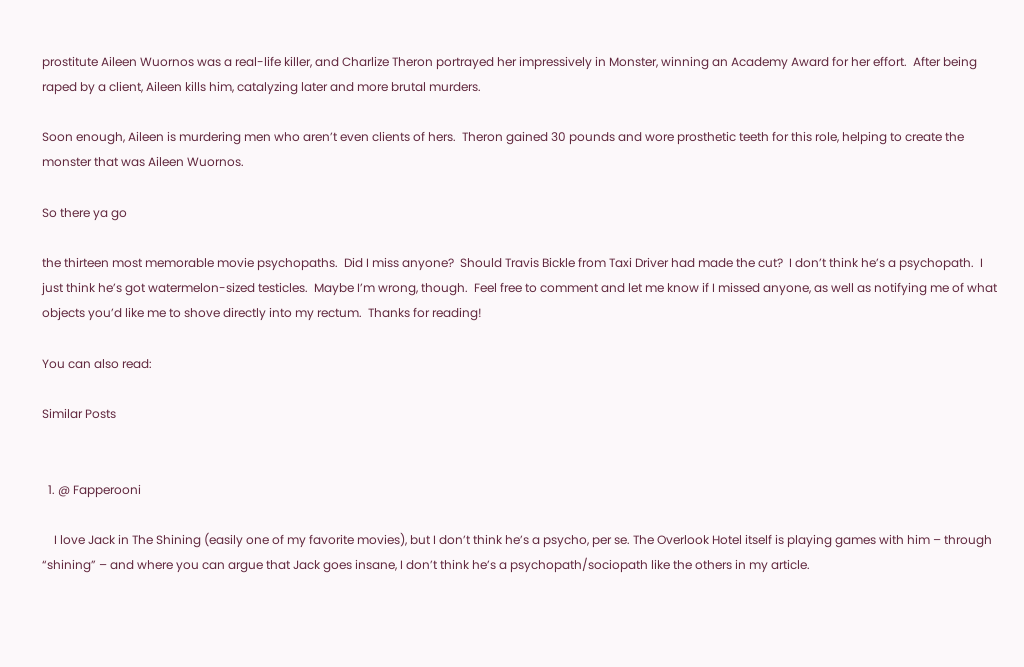prostitute Aileen Wuornos was a real-life killer, and Charlize Theron portrayed her impressively in Monster, winning an Academy Award for her effort.  After being raped by a client, Aileen kills him, catalyzing later and more brutal murders.

Soon enough, Aileen is murdering men who aren’t even clients of hers.  Theron gained 30 pounds and wore prosthetic teeth for this role, helping to create the monster that was Aileen Wuornos.

So there ya go

the thirteen most memorable movie psychopaths.  Did I miss anyone?  Should Travis Bickle from Taxi Driver had made the cut?  I don’t think he’s a psychopath.  I just think he’s got watermelon-sized testicles.  Maybe I’m wrong, though.  Feel free to comment and let me know if I missed anyone, as well as notifying me of what objects you’d like me to shove directly into my rectum.  Thanks for reading!

You can also read:

Similar Posts


  1. @ Fapperooni

    I love Jack in The Shining (easily one of my favorite movies), but I don’t think he’s a psycho, per se. The Overlook Hotel itself is playing games with him – through “shining” – and where you can argue that Jack goes insane, I don’t think he’s a psychopath/sociopath like the others in my article.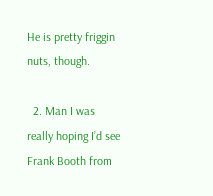He is pretty friggin nuts, though.

  2. Man I was really hoping I’d see Frank Booth from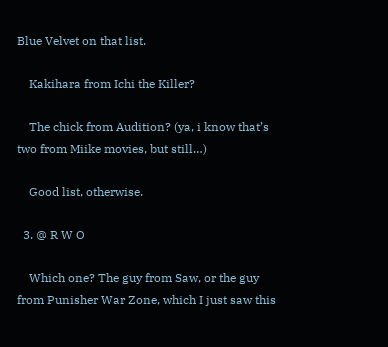Blue Velvet on that list.

    Kakihara from Ichi the Killer?

    The chick from Audition? (ya, i know that’s two from Miike movies, but still…)

    Good list, otherwise.

  3. @ R W O

    Which one? The guy from Saw, or the guy from Punisher War Zone, which I just saw this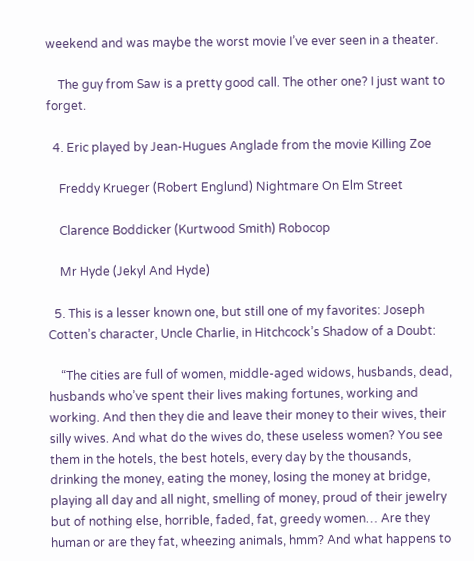weekend and was maybe the worst movie I’ve ever seen in a theater.

    The guy from Saw is a pretty good call. The other one? I just want to forget.

  4. Eric played by Jean-Hugues Anglade from the movie Killing Zoe

    Freddy Krueger (Robert Englund) Nightmare On Elm Street

    Clarence Boddicker (Kurtwood Smith) Robocop

    Mr Hyde (Jekyl And Hyde)

  5. This is a lesser known one, but still one of my favorites: Joseph Cotten’s character, Uncle Charlie, in Hitchcock’s Shadow of a Doubt:

    “The cities are full of women, middle-aged widows, husbands, dead, husbands who’ve spent their lives making fortunes, working and working. And then they die and leave their money to their wives, their silly wives. And what do the wives do, these useless women? You see them in the hotels, the best hotels, every day by the thousands, drinking the money, eating the money, losing the money at bridge, playing all day and all night, smelling of money, proud of their jewelry but of nothing else, horrible, faded, fat, greedy women… Are they human or are they fat, wheezing animals, hmm? And what happens to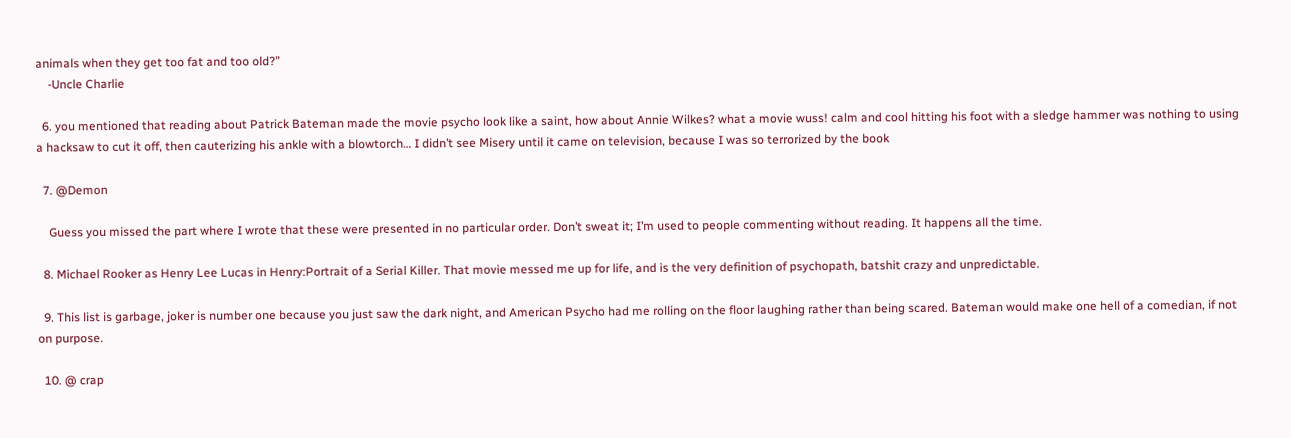animals when they get too fat and too old?”
    -Uncle Charlie

  6. you mentioned that reading about Patrick Bateman made the movie psycho look like a saint, how about Annie Wilkes? what a movie wuss! calm and cool hitting his foot with a sledge hammer was nothing to using a hacksaw to cut it off, then cauterizing his ankle with a blowtorch… I didn’t see Misery until it came on television, because I was so terrorized by the book

  7. @Demon

    Guess you missed the part where I wrote that these were presented in no particular order. Don’t sweat it; I’m used to people commenting without reading. It happens all the time.

  8. Michael Rooker as Henry Lee Lucas in Henry:Portrait of a Serial Killer. That movie messed me up for life, and is the very definition of psychopath, batshit crazy and unpredictable.

  9. This list is garbage, joker is number one because you just saw the dark night, and American Psycho had me rolling on the floor laughing rather than being scared. Bateman would make one hell of a comedian, if not on purpose.

  10. @ crap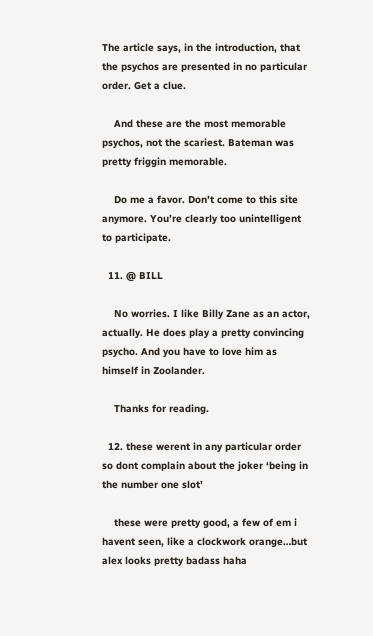The article says, in the introduction, that the psychos are presented in no particular order. Get a clue.

    And these are the most memorable psychos, not the scariest. Bateman was pretty friggin memorable.

    Do me a favor. Don’t come to this site anymore. You’re clearly too unintelligent to participate.

  11. @ BILL

    No worries. I like Billy Zane as an actor, actually. He does play a pretty convincing psycho. And you have to love him as himself in Zoolander.

    Thanks for reading.

  12. these werent in any particular order so dont complain about the joker ‘being in the number one slot’

    these were pretty good, a few of em i havent seen, like a clockwork orange…but alex looks pretty badass haha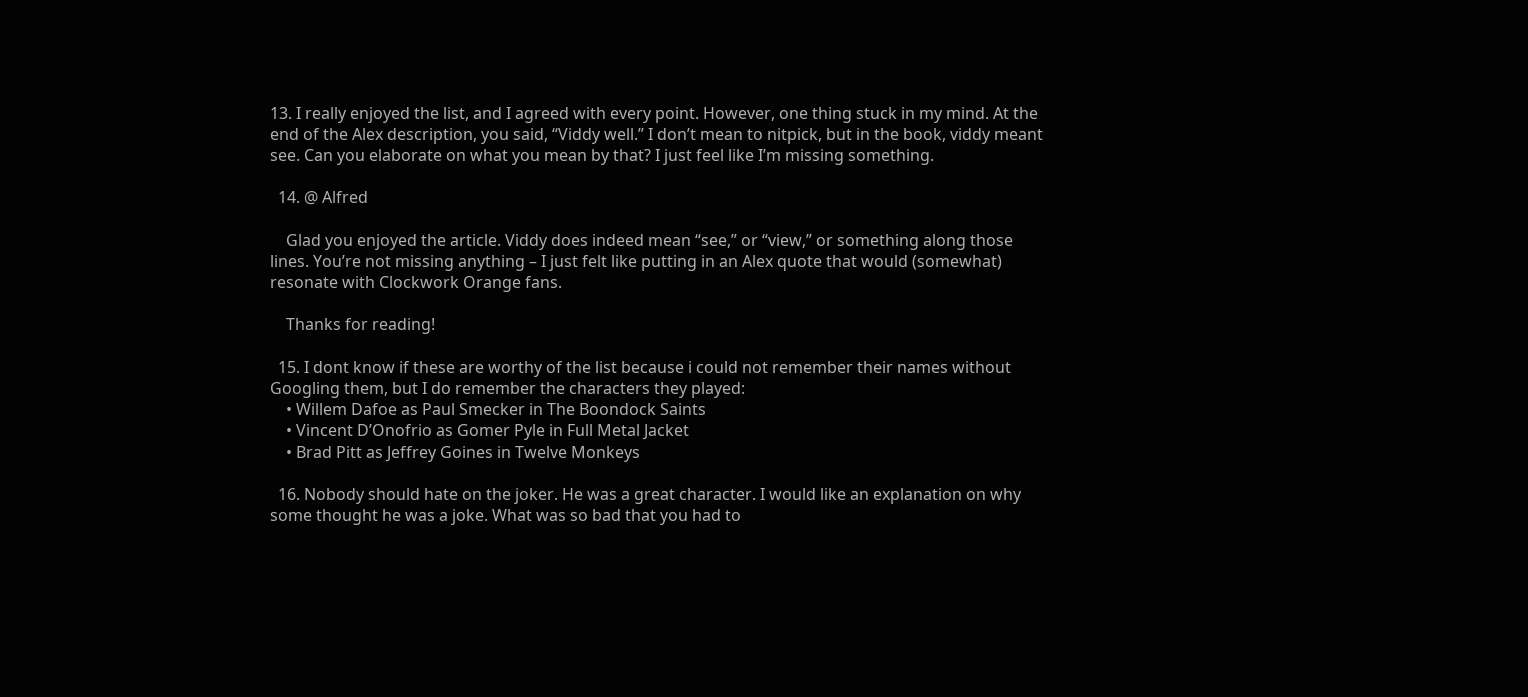13. I really enjoyed the list, and I agreed with every point. However, one thing stuck in my mind. At the end of the Alex description, you said, “Viddy well.” I don’t mean to nitpick, but in the book, viddy meant see. Can you elaborate on what you mean by that? I just feel like I’m missing something.

  14. @ Alfred

    Glad you enjoyed the article. Viddy does indeed mean “see,” or “view,” or something along those lines. You’re not missing anything – I just felt like putting in an Alex quote that would (somewhat) resonate with Clockwork Orange fans.

    Thanks for reading!

  15. I dont know if these are worthy of the list because i could not remember their names without Googling them, but I do remember the characters they played:
    • Willem Dafoe as Paul Smecker in The Boondock Saints
    • Vincent D’Onofrio as Gomer Pyle in Full Metal Jacket
    • Brad Pitt as Jeffrey Goines in Twelve Monkeys

  16. Nobody should hate on the joker. He was a great character. I would like an explanation on why some thought he was a joke. What was so bad that you had to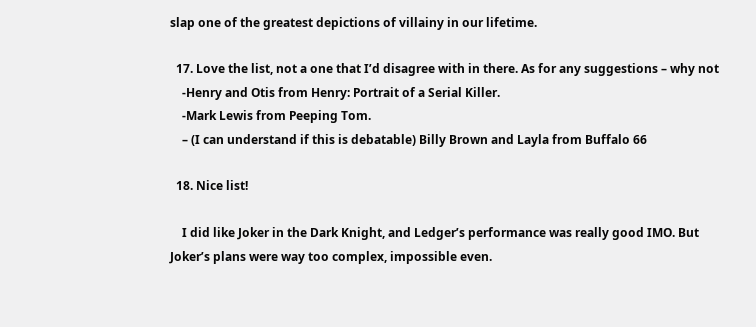slap one of the greatest depictions of villainy in our lifetime.

  17. Love the list, not a one that I’d disagree with in there. As for any suggestions – why not
    -Henry and Otis from Henry: Portrait of a Serial Killer.
    -Mark Lewis from Peeping Tom.
    – (I can understand if this is debatable) Billy Brown and Layla from Buffalo 66

  18. Nice list!

    I did like Joker in the Dark Knight, and Ledger’s performance was really good IMO. But Joker’s plans were way too complex, impossible even.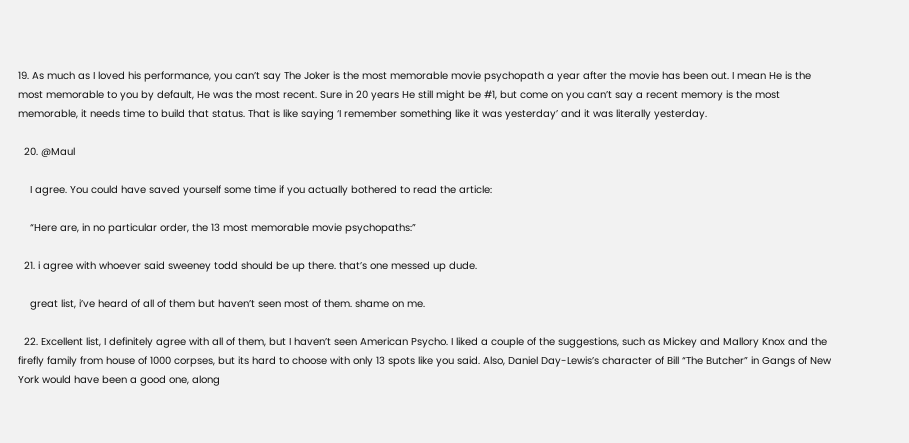19. As much as I loved his performance, you can’t say The Joker is the most memorable movie psychopath a year after the movie has been out. I mean He is the most memorable to you by default, He was the most recent. Sure in 20 years He still might be #1, but come on you can’t say a recent memory is the most memorable, it needs time to build that status. That is like saying ‘I remember something like it was yesterday’ and it was literally yesterday.

  20. @Maul

    I agree. You could have saved yourself some time if you actually bothered to read the article:

    “Here are, in no particular order, the 13 most memorable movie psychopaths:”

  21. i agree with whoever said sweeney todd should be up there. that’s one messed up dude.

    great list, i’ve heard of all of them but haven’t seen most of them. shame on me.

  22. Excellent list, I definitely agree with all of them, but I haven’t seen American Psycho. I liked a couple of the suggestions, such as Mickey and Mallory Knox and the firefly family from house of 1000 corpses, but its hard to choose with only 13 spots like you said. Also, Daniel Day-Lewis’s character of Bill “The Butcher” in Gangs of New York would have been a good one, along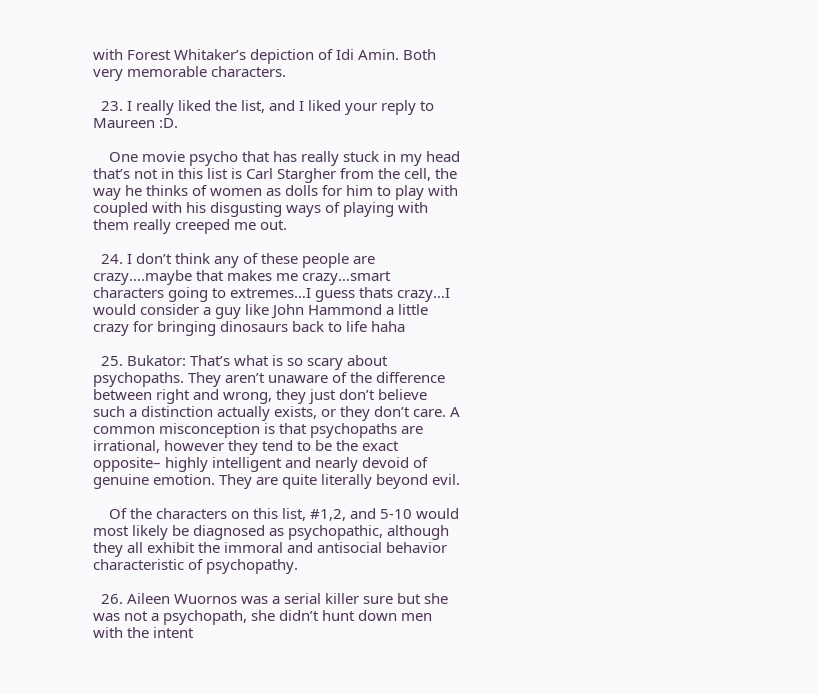with Forest Whitaker’s depiction of Idi Amin. Both very memorable characters.

  23. I really liked the list, and I liked your reply to Maureen :D.

    One movie psycho that has really stuck in my head that’s not in this list is Carl Stargher from the cell, the way he thinks of women as dolls for him to play with coupled with his disgusting ways of playing with them really creeped me out.

  24. I don’t think any of these people are crazy….maybe that makes me crazy…smart characters going to extremes…I guess thats crazy…I would consider a guy like John Hammond a little crazy for bringing dinosaurs back to life haha

  25. Bukator: That’s what is so scary about psychopaths. They aren’t unaware of the difference between right and wrong, they just don’t believe such a distinction actually exists, or they don’t care. A common misconception is that psychopaths are irrational, however they tend to be the exact opposite– highly intelligent and nearly devoid of genuine emotion. They are quite literally beyond evil.

    Of the characters on this list, #1,2, and 5-10 would most likely be diagnosed as psychopathic, although they all exhibit the immoral and antisocial behavior characteristic of psychopathy.

  26. Aileen Wuornos was a serial killer sure but she was not a psychopath, she didn’t hunt down men with the intent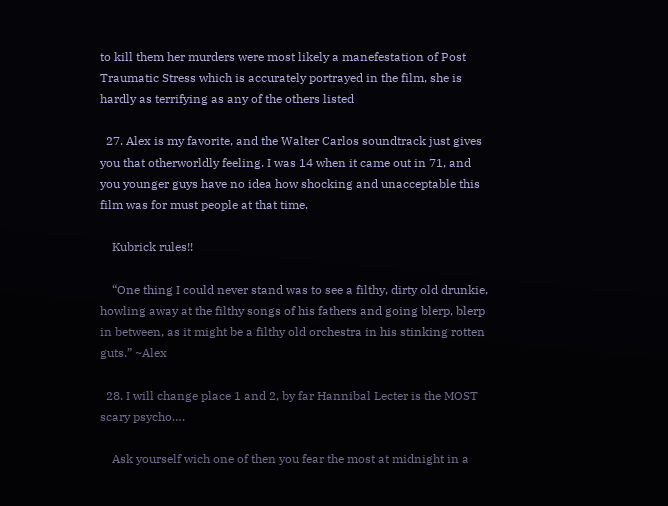to kill them her murders were most likely a manefestation of Post Traumatic Stress which is accurately portrayed in the film, she is hardly as terrifying as any of the others listed

  27. Alex is my favorite, and the Walter Carlos soundtrack just gives you that otherworldly feeling. I was 14 when it came out in 71, and you younger guys have no idea how shocking and unacceptable this film was for must people at that time.

    Kubrick rules!!

    “One thing I could never stand was to see a filthy, dirty old drunkie, howling away at the filthy songs of his fathers and going blerp, blerp in between, as it might be a filthy old orchestra in his stinking rotten guts.” ~Alex

  28. I will change place 1 and 2, by far Hannibal Lecter is the MOST scary psycho….

    Ask yourself wich one of then you fear the most at midnight in a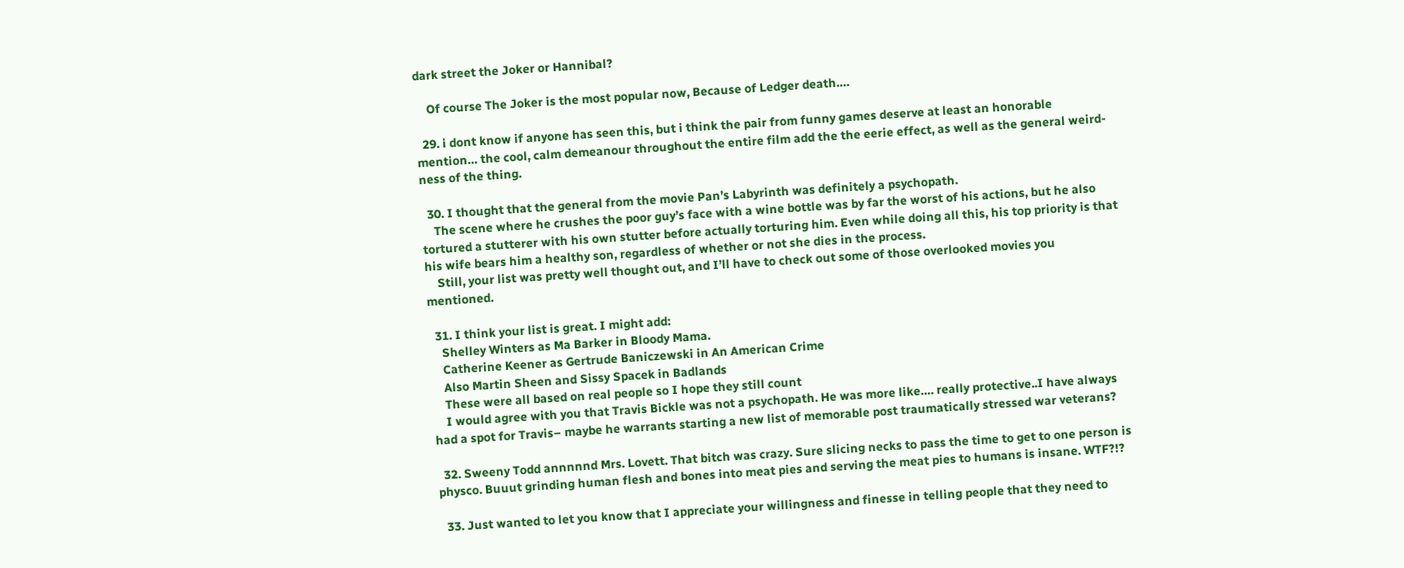dark street the Joker or Hannibal?

    Of course The Joker is the most popular now, Because of Ledger death….

  29. i dont know if anyone has seen this, but i think the pair from funny games deserve at least an honorable mention… the cool, calm demeanour throughout the entire film add the the eerie effect, as well as the general weird-ness of the thing.

  30. I thought that the general from the movie Pan’s Labyrinth was definitely a psychopath.
    The scene where he crushes the poor guy’s face with a wine bottle was by far the worst of his actions, but he also tortured a stutterer with his own stutter before actually torturing him. Even while doing all this, his top priority is that his wife bears him a healthy son, regardless of whether or not she dies in the process.
    Still, your list was pretty well thought out, and I’ll have to check out some of those overlooked movies you mentioned.

  31. I think your list is great. I might add:
    Shelley Winters as Ma Barker in Bloody Mama.
    Catherine Keener as Gertrude Baniczewski in An American Crime
    Also Martin Sheen and Sissy Spacek in Badlands
    These were all based on real people so I hope they still count
    I would agree with you that Travis Bickle was not a psychopath. He was more like…. really protective..I have always had a spot for Travis– maybe he warrants starting a new list of memorable post traumatically stressed war veterans?

  32. Sweeny Todd annnnnd Mrs. Lovett. That bitch was crazy. Sure slicing necks to pass the time to get to one person is physco. Buuut grinding human flesh and bones into meat pies and serving the meat pies to humans is insane. WTF?!?

  33. Just wanted to let you know that I appreciate your willingness and finesse in telling people that they need to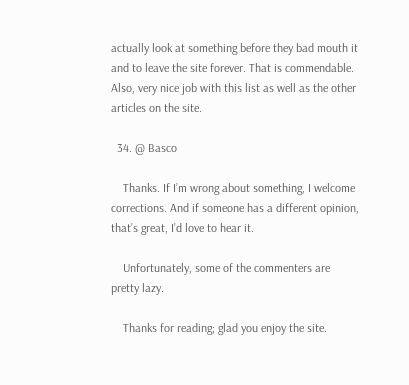actually look at something before they bad mouth it and to leave the site forever. That is commendable. Also, very nice job with this list as well as the other articles on the site.

  34. @ Basco

    Thanks. If I’m wrong about something, I welcome corrections. And if someone has a different opinion, that’s great, I’d love to hear it.

    Unfortunately, some of the commenters are pretty lazy.

    Thanks for reading; glad you enjoy the site.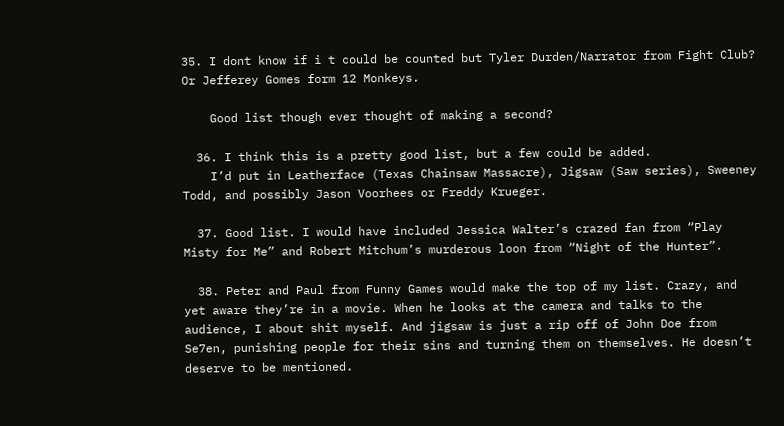35. I dont know if i t could be counted but Tyler Durden/Narrator from Fight Club? Or Jefferey Gomes form 12 Monkeys.

    Good list though ever thought of making a second?

  36. I think this is a pretty good list, but a few could be added.
    I’d put in Leatherface (Texas Chainsaw Massacre), Jigsaw (Saw series), Sweeney Todd, and possibly Jason Voorhees or Freddy Krueger.

  37. Good list. I would have included Jessica Walter’s crazed fan from “Play Misty for Me” and Robert Mitchum’s murderous loon from “Night of the Hunter”.

  38. Peter and Paul from Funny Games would make the top of my list. Crazy, and yet aware they’re in a movie. When he looks at the camera and talks to the audience, I about shit myself. And jigsaw is just a rip off of John Doe from Se7en, punishing people for their sins and turning them on themselves. He doesn’t deserve to be mentioned.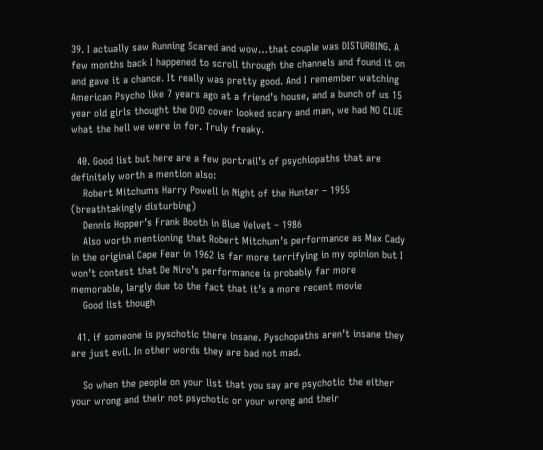39. I actually saw Running Scared and wow…that couple was DISTURBING. A few months back I happened to scroll through the channels and found it on and gave it a chance. It really was pretty good. And I remember watching American Psycho like 7 years ago at a friend’s house, and a bunch of us 15 year old girls thought the DVD cover looked scary and man, we had NO CLUE what the hell we were in for. Truly freaky.

  40. Good list but here are a few portrail’s of psychiopaths that are definitely worth a mention also:
    Robert Mitchums Harry Powell in Night of the Hunter – 1955 (breathtakingly disturbing)
    Dennis Hopper’s Frank Booth in Blue Velvet – 1986
    Also worth mentioning that Robert Mitchum’s performance as Max Cady in the original Cape Fear in 1962 is far more terrifying in my opinion but I won’t contest that De Niro’s performance is probably far more memorable, largly due to the fact that it’s a more recent movie
    Good list though

  41. if someone is pyschotic there insane. Pyschopaths aren’t insane they are just evil. In other words they are bad not mad.

    So when the people on your list that you say are psychotic the either your wrong and their not psychotic or your wrong and their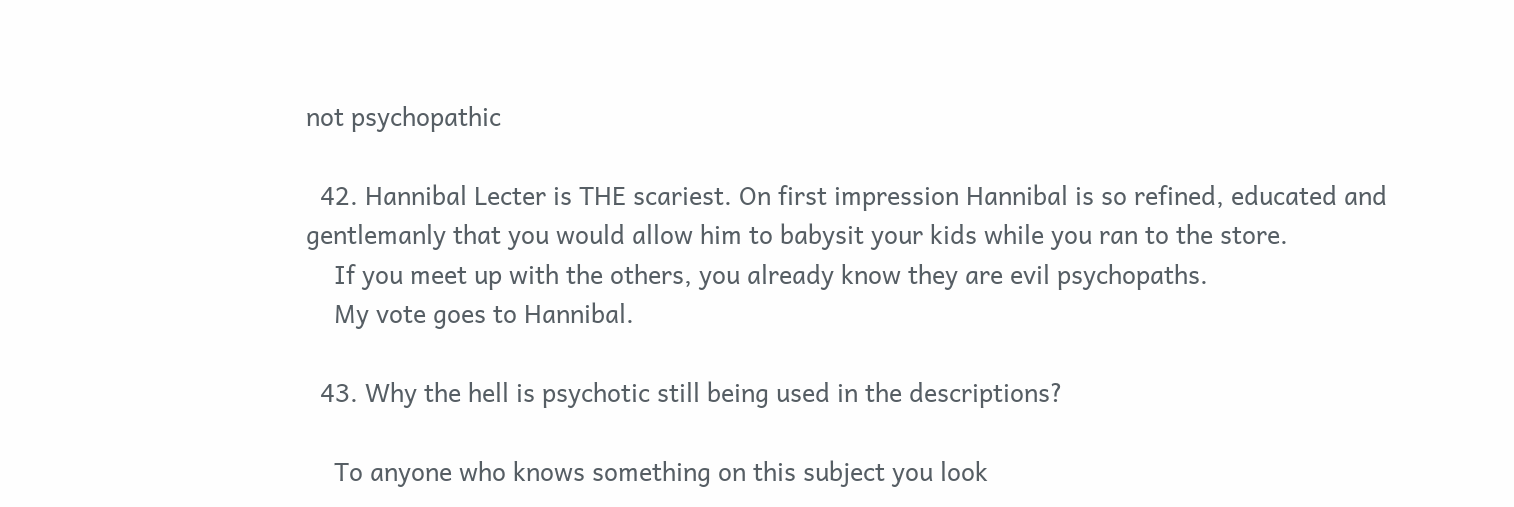not psychopathic

  42. Hannibal Lecter is THE scariest. On first impression Hannibal is so refined, educated and gentlemanly that you would allow him to babysit your kids while you ran to the store.
    If you meet up with the others, you already know they are evil psychopaths.
    My vote goes to Hannibal.

  43. Why the hell is psychotic still being used in the descriptions?

    To anyone who knows something on this subject you look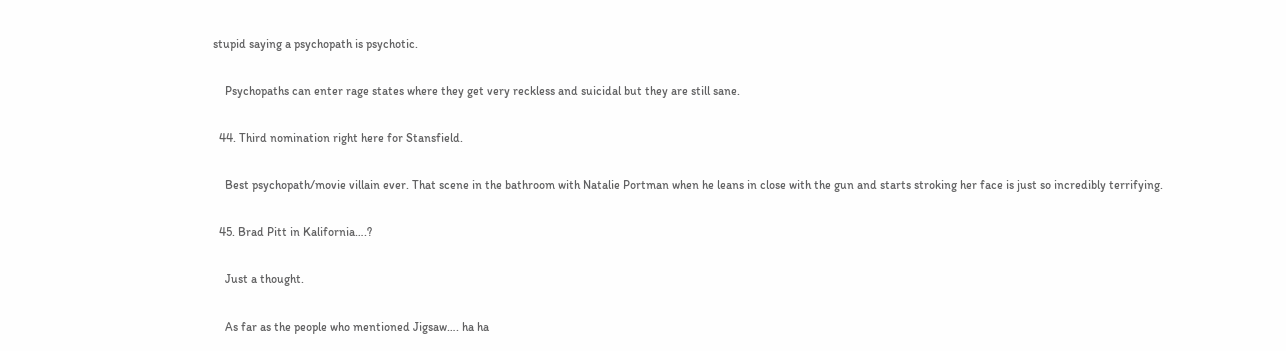stupid saying a psychopath is psychotic.

    Psychopaths can enter rage states where they get very reckless and suicidal but they are still sane.

  44. Third nomination right here for Stansfield.

    Best psychopath/movie villain ever. That scene in the bathroom with Natalie Portman when he leans in close with the gun and starts stroking her face is just so incredibly terrifying.

  45. Brad Pitt in Kalifornia….?

    Just a thought.

    As far as the people who mentioned Jigsaw…. ha ha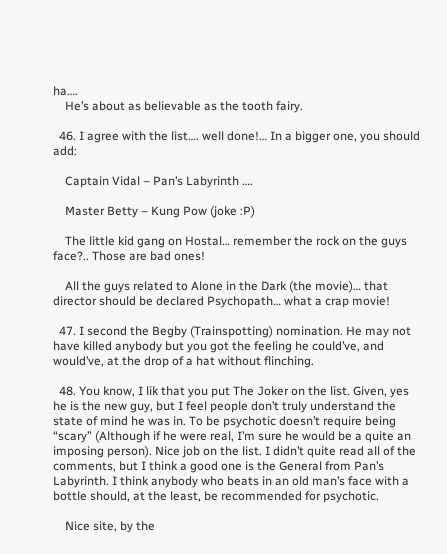ha….
    He’s about as believable as the tooth fairy.

  46. I agree with the list…. well done!… In a bigger one, you should add:

    Captain Vidal – Pan’s Labyrinth ….

    Master Betty – Kung Pow (joke :P)

    The little kid gang on Hostal… remember the rock on the guys face?.. Those are bad ones!

    All the guys related to Alone in the Dark (the movie)… that director should be declared Psychopath… what a crap movie!

  47. I second the Begby (Trainspotting) nomination. He may not have killed anybody but you got the feeling he could’ve, and would’ve, at the drop of a hat without flinching.

  48. You know, I lik that you put The Joker on the list. Given, yes he is the new guy, but I feel people don’t truly understand the state of mind he was in. To be psychotic doesn’t require being “scary” (Although if he were real, I’m sure he would be a quite an imposing person). Nice job on the list. I didn’t quite read all of the comments, but I think a good one is the General from Pan’s Labyrinth. I think anybody who beats in an old man’s face with a bottle should, at the least, be recommended for psychotic.

    Nice site, by the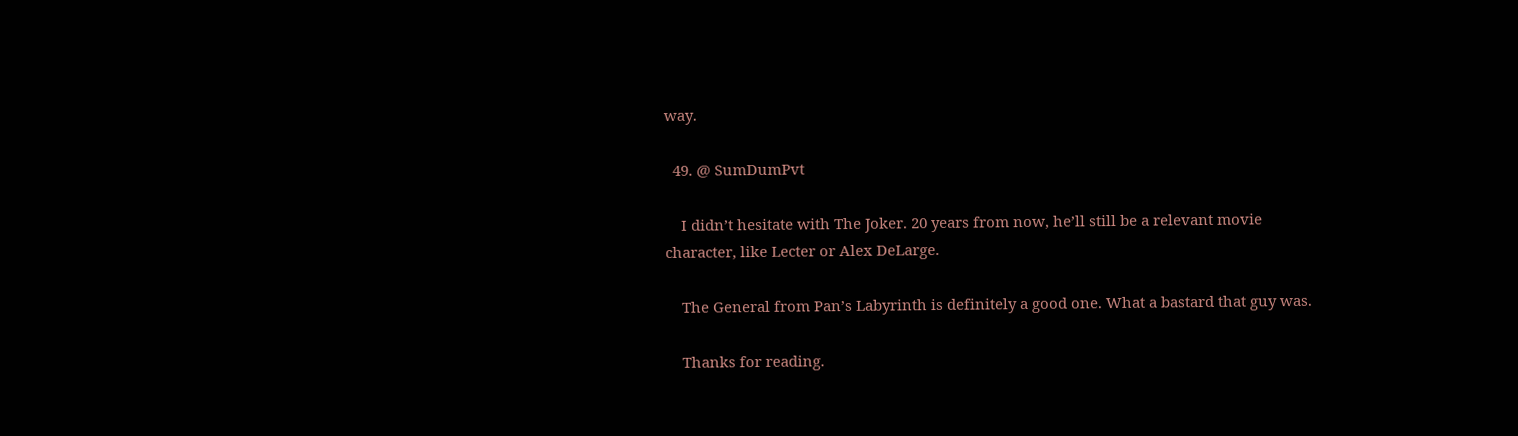way.

  49. @ SumDumPvt

    I didn’t hesitate with The Joker. 20 years from now, he’ll still be a relevant movie character, like Lecter or Alex DeLarge.

    The General from Pan’s Labyrinth is definitely a good one. What a bastard that guy was.

    Thanks for reading.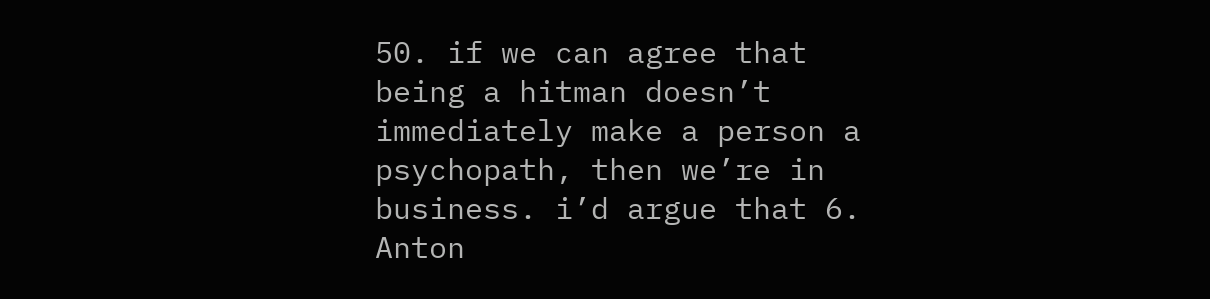50. if we can agree that being a hitman doesn’t immediately make a person a psychopath, then we’re in business. i’d argue that 6. Anton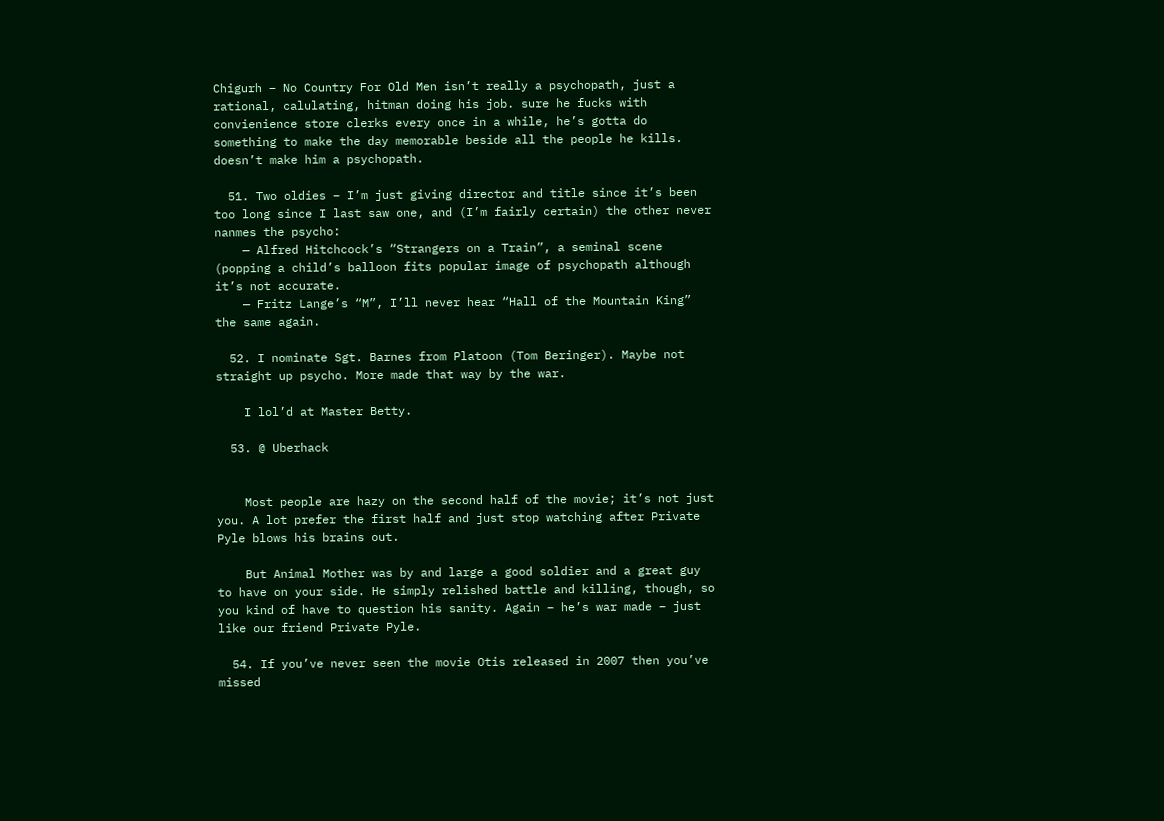Chigurh – No Country For Old Men isn’t really a psychopath, just a rational, calulating, hitman doing his job. sure he fucks with convienience store clerks every once in a while, he’s gotta do something to make the day memorable beside all the people he kills. doesn’t make him a psychopath.

  51. Two oldies – I’m just giving director and title since it’s been too long since I last saw one, and (I’m fairly certain) the other never nanmes the psycho:
    — Alfred Hitchcock’s “Strangers on a Train”, a seminal scene (popping a child’s balloon fits popular image of psychopath although it’s not accurate.
    — Fritz Lange’s “M”, I’ll never hear “Hall of the Mountain King” the same again.

  52. I nominate Sgt. Barnes from Platoon (Tom Beringer). Maybe not straight up psycho. More made that way by the war.

    I lol’d at Master Betty.

  53. @ Uberhack


    Most people are hazy on the second half of the movie; it’s not just you. A lot prefer the first half and just stop watching after Private Pyle blows his brains out.

    But Animal Mother was by and large a good soldier and a great guy to have on your side. He simply relished battle and killing, though, so you kind of have to question his sanity. Again – he’s war made – just like our friend Private Pyle.

  54. If you’ve never seen the movie Otis released in 2007 then you’ve missed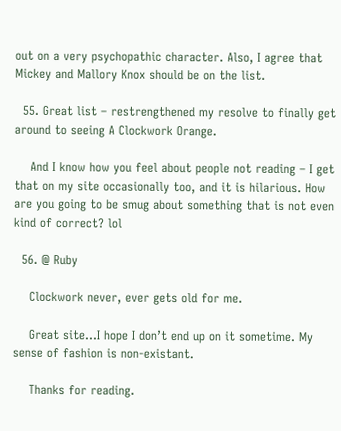out on a very psychopathic character. Also, I agree that Mickey and Mallory Knox should be on the list.

  55. Great list – restrengthened my resolve to finally get around to seeing A Clockwork Orange.

    And I know how you feel about people not reading – I get that on my site occasionally too, and it is hilarious. How are you going to be smug about something that is not even kind of correct? lol

  56. @ Ruby

    Clockwork never, ever gets old for me.

    Great site…I hope I don’t end up on it sometime. My sense of fashion is non-existant.

    Thanks for reading.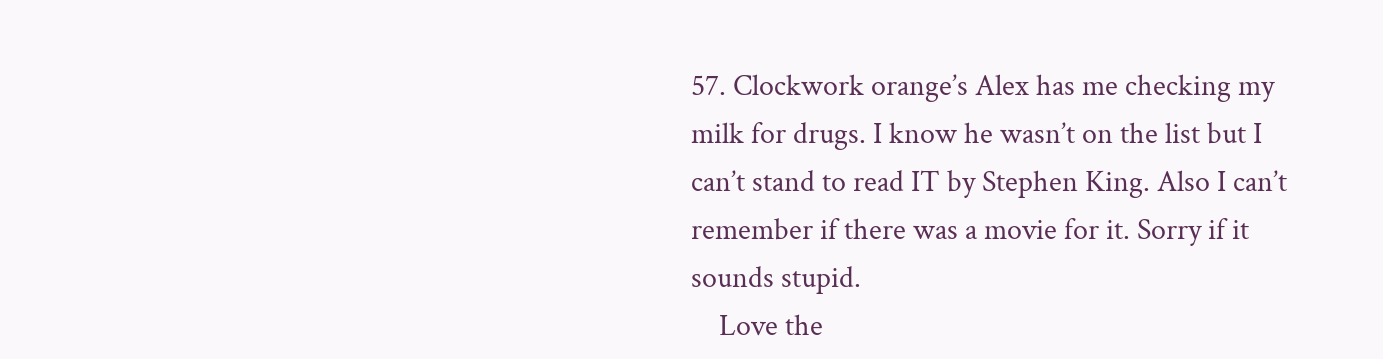57. Clockwork orange’s Alex has me checking my milk for drugs. I know he wasn’t on the list but I can’t stand to read IT by Stephen King. Also I can’t remember if there was a movie for it. Sorry if it sounds stupid.
    Love the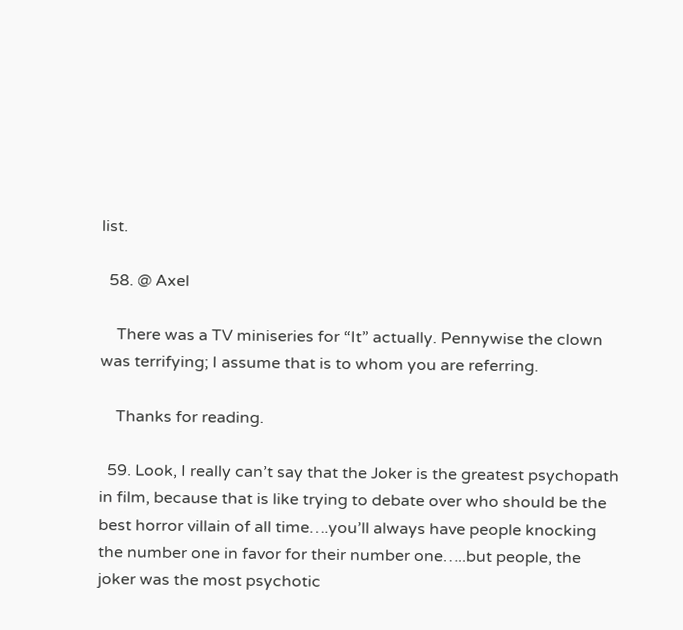list.

  58. @ Axel

    There was a TV miniseries for “It” actually. Pennywise the clown was terrifying; I assume that is to whom you are referring.

    Thanks for reading.

  59. Look, I really can’t say that the Joker is the greatest psychopath in film, because that is like trying to debate over who should be the best horror villain of all time….you’ll always have people knocking the number one in favor for their number one…..but people, the joker was the most psychotic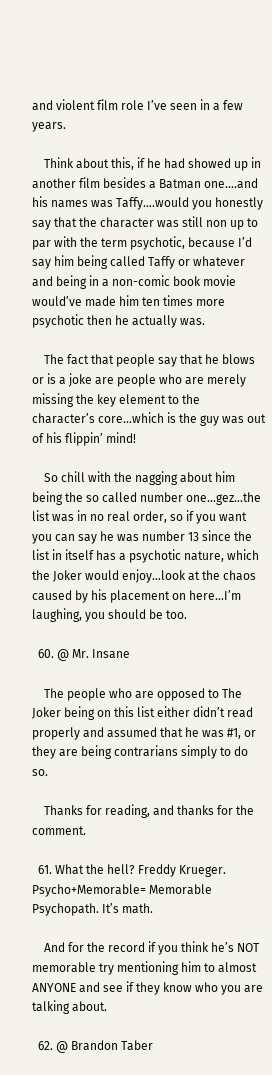and violent film role I’ve seen in a few years.

    Think about this, if he had showed up in another film besides a Batman one….and his names was Taffy….would you honestly say that the character was still non up to par with the term psychotic, because I’d say him being called Taffy or whatever and being in a non-comic book movie would’ve made him ten times more psychotic then he actually was.

    The fact that people say that he blows or is a joke are people who are merely missing the key element to the character’s core…which is the guy was out of his flippin’ mind!

    So chill with the nagging about him being the so called number one…gez…the list was in no real order, so if you want you can say he was number 13 since the list in itself has a psychotic nature, which the Joker would enjoy…look at the chaos caused by his placement on here…I’m laughing, you should be too.

  60. @ Mr. Insane

    The people who are opposed to The Joker being on this list either didn’t read properly and assumed that he was #1, or they are being contrarians simply to do so.

    Thanks for reading, and thanks for the comment.

  61. What the hell? Freddy Krueger. Psycho+Memorable= Memorable Psychopath. It’s math.

    And for the record if you think he’s NOT memorable try mentioning him to almost ANYONE and see if they know who you are talking about.

  62. @ Brandon Taber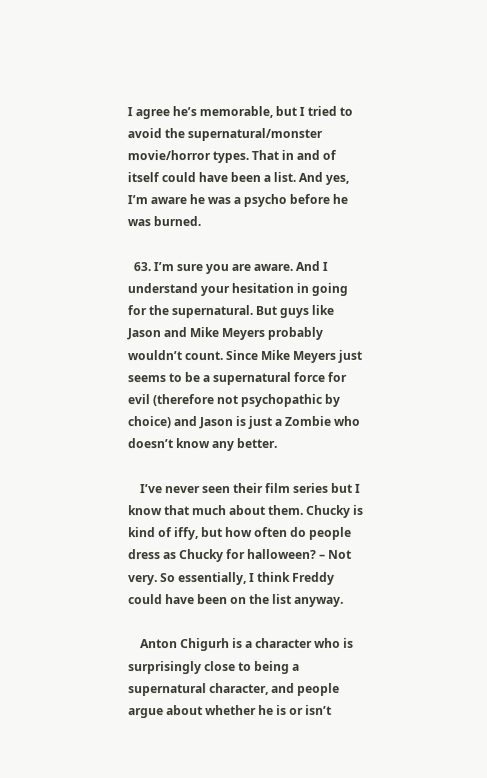I agree he’s memorable, but I tried to avoid the supernatural/monster movie/horror types. That in and of itself could have been a list. And yes, I’m aware he was a psycho before he was burned.

  63. I’m sure you are aware. And I understand your hesitation in going for the supernatural. But guys like Jason and Mike Meyers probably wouldn’t count. Since Mike Meyers just seems to be a supernatural force for evil (therefore not psychopathic by choice) and Jason is just a Zombie who doesn’t know any better.

    I’ve never seen their film series but I know that much about them. Chucky is kind of iffy, but how often do people dress as Chucky for halloween? – Not very. So essentially, I think Freddy could have been on the list anyway.

    Anton Chigurh is a character who is surprisingly close to being a supernatural character, and people argue about whether he is or isn’t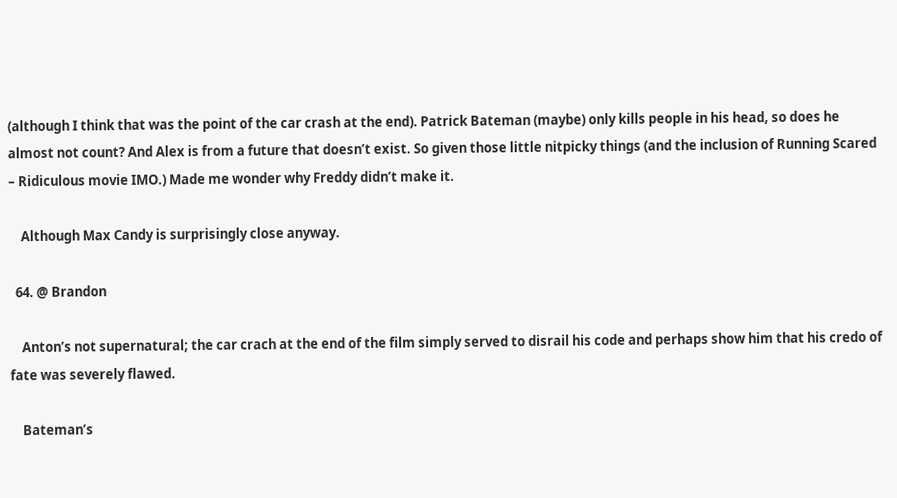(although I think that was the point of the car crash at the end). Patrick Bateman (maybe) only kills people in his head, so does he almost not count? And Alex is from a future that doesn’t exist. So given those little nitpicky things (and the inclusion of Running Scared – Ridiculous movie IMO.) Made me wonder why Freddy didn’t make it.

    Although Max Candy is surprisingly close anyway.

  64. @ Brandon

    Anton’s not supernatural; the car crach at the end of the film simply served to disrail his code and perhaps show him that his credo of fate was severely flawed.

    Bateman’s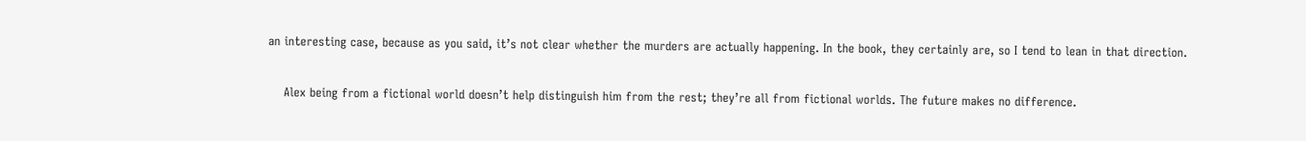an interesting case, because as you said, it’s not clear whether the murders are actually happening. In the book, they certainly are, so I tend to lean in that direction.

    Alex being from a fictional world doesn’t help distinguish him from the rest; they’re all from fictional worlds. The future makes no difference.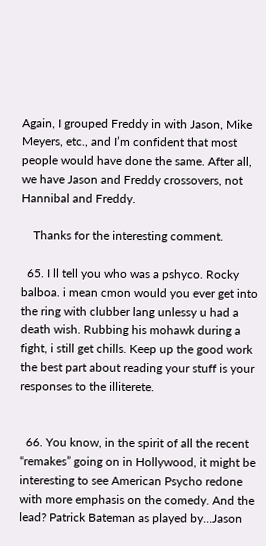Again, I grouped Freddy in with Jason, Mike Meyers, etc., and I’m confident that most people would have done the same. After all, we have Jason and Freddy crossovers, not Hannibal and Freddy.

    Thanks for the interesting comment.

  65. I ll tell you who was a pshyco. Rocky balboa. i mean cmon would you ever get into the ring with clubber lang unlessy u had a death wish. Rubbing his mohawk during a fight, i still get chills. Keep up the good work the best part about reading your stuff is your responses to the illiterete.


  66. You know, in the spirit of all the recent “remakes” going on in Hollywood, it might be interesting to see American Psycho redone with more emphasis on the comedy. And the lead? Patrick Bateman as played by…Jason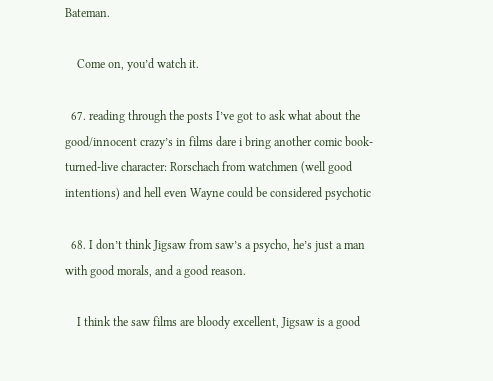Bateman.

    Come on, you’d watch it.

  67. reading through the posts I’ve got to ask what about the good/innocent crazy’s in films dare i bring another comic book-turned-live character: Rorschach from watchmen (well good intentions) and hell even Wayne could be considered psychotic

  68. I don’t think Jigsaw from saw’s a psycho, he’s just a man with good morals, and a good reason.

    I think the saw films are bloody excellent, Jigsaw is a good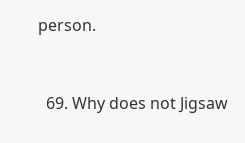person.


  69. Why does not Jigsaw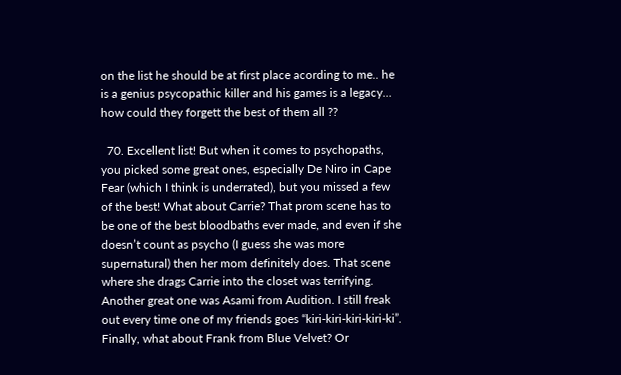on the list he should be at first place acording to me.. he is a genius psycopathic killer and his games is a legacy… how could they forgett the best of them all ??

  70. Excellent list! But when it comes to psychopaths, you picked some great ones, especially De Niro in Cape Fear (which I think is underrated), but you missed a few of the best! What about Carrie? That prom scene has to be one of the best bloodbaths ever made, and even if she doesn’t count as psycho (I guess she was more supernatural) then her mom definitely does. That scene where she drags Carrie into the closet was terrifying. Another great one was Asami from Audition. I still freak out every time one of my friends goes “kiri-kiri-kiri-kiri-ki”. Finally, what about Frank from Blue Velvet? Or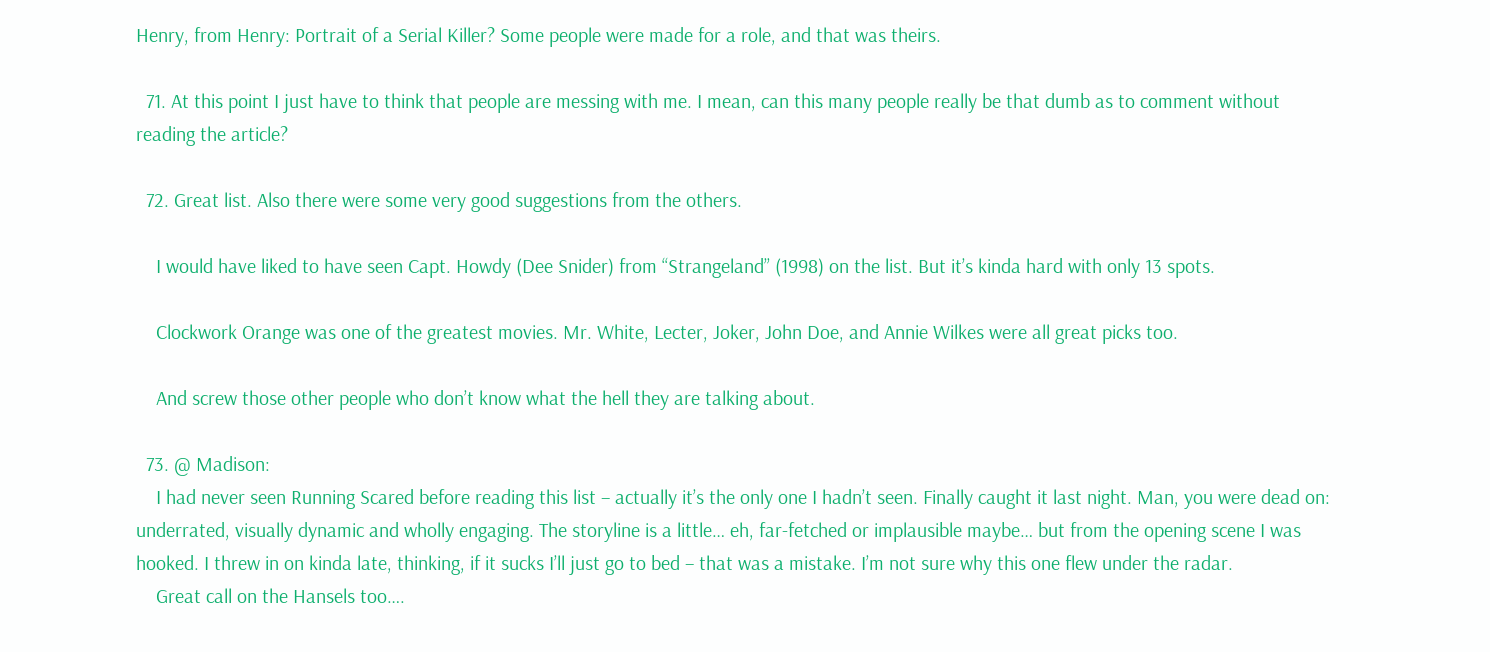Henry, from Henry: Portrait of a Serial Killer? Some people were made for a role, and that was theirs.

  71. At this point I just have to think that people are messing with me. I mean, can this many people really be that dumb as to comment without reading the article?

  72. Great list. Also there were some very good suggestions from the others.

    I would have liked to have seen Capt. Howdy (Dee Snider) from “Strangeland” (1998) on the list. But it’s kinda hard with only 13 spots.

    Clockwork Orange was one of the greatest movies. Mr. White, Lecter, Joker, John Doe, and Annie Wilkes were all great picks too.

    And screw those other people who don’t know what the hell they are talking about.

  73. @ Madison:
    I had never seen Running Scared before reading this list – actually it’s the only one I hadn’t seen. Finally caught it last night. Man, you were dead on: underrated, visually dynamic and wholly engaging. The storyline is a little… eh, far-fetched or implausible maybe… but from the opening scene I was hooked. I threw in on kinda late, thinking, if it sucks I’ll just go to bed – that was a mistake. I’m not sure why this one flew under the radar.
    Great call on the Hansels too….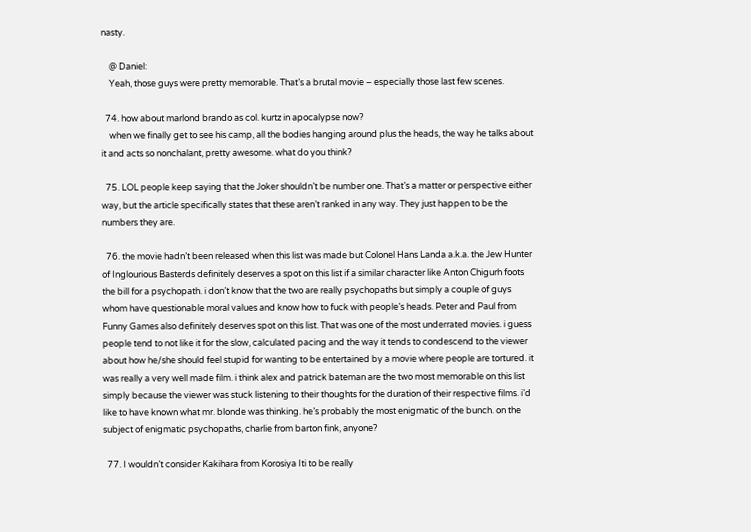nasty.

    @ Daniel:
    Yeah, those guys were pretty memorable. That’s a brutal movie – especially those last few scenes.

  74. how about marlond brando as col. kurtz in apocalypse now?
    when we finally get to see his camp, all the bodies hanging around plus the heads, the way he talks about it and acts so nonchalant, pretty awesome. what do you think?

  75. LOL people keep saying that the Joker shouldn’t be number one. That’s a matter or perspective either way, but the article specifically states that these aren’t ranked in any way. They just happen to be the numbers they are.

  76. the movie hadn’t been released when this list was made but Colonel Hans Landa a.k.a. the Jew Hunter of Inglourious Basterds definitely deserves a spot on this list if a similar character like Anton Chigurh foots the bill for a psychopath. i don’t know that the two are really psychopaths but simply a couple of guys whom have questionable moral values and know how to fuck with people’s heads. Peter and Paul from Funny Games also definitely deserves spot on this list. That was one of the most underrated movies. i guess people tend to not like it for the slow, calculated pacing and the way it tends to condescend to the viewer about how he/she should feel stupid for wanting to be entertained by a movie where people are tortured. it was really a very well made film. i think alex and patrick bateman are the two most memorable on this list simply because the viewer was stuck listening to their thoughts for the duration of their respective films. i’d like to have known what mr. blonde was thinking. he’s probably the most enigmatic of the bunch. on the subject of enigmatic psychopaths, charlie from barton fink, anyone?

  77. I wouldn’t consider Kakihara from Korosiya Iti to be really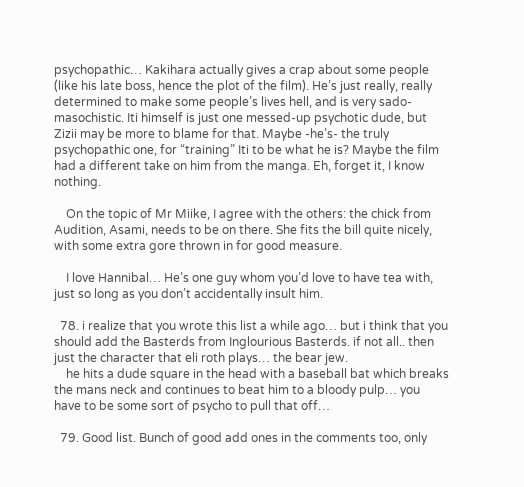psychopathic… Kakihara actually gives a crap about some people (like his late boss, hence the plot of the film). He’s just really, really determined to make some people’s lives hell, and is very sado-masochistic. Iti himself is just one messed-up psychotic dude, but Zizii may be more to blame for that. Maybe -he’s- the truly psychopathic one, for “training” Iti to be what he is? Maybe the film had a different take on him from the manga. Eh, forget it, I know nothing.

    On the topic of Mr Miike, I agree with the others: the chick from Audition, Asami, needs to be on there. She fits the bill quite nicely, with some extra gore thrown in for good measure.

    I love Hannibal… He’s one guy whom you’d love to have tea with, just so long as you don’t accidentally insult him.

  78. i realize that you wrote this list a while ago… but i think that you should add the Basterds from Inglourious Basterds. if not all.. then just the character that eli roth plays… the bear jew.
    he hits a dude square in the head with a baseball bat which breaks the mans neck and continues to beat him to a bloody pulp… you have to be some sort of psycho to pull that off…

  79. Good list. Bunch of good add ones in the comments too, only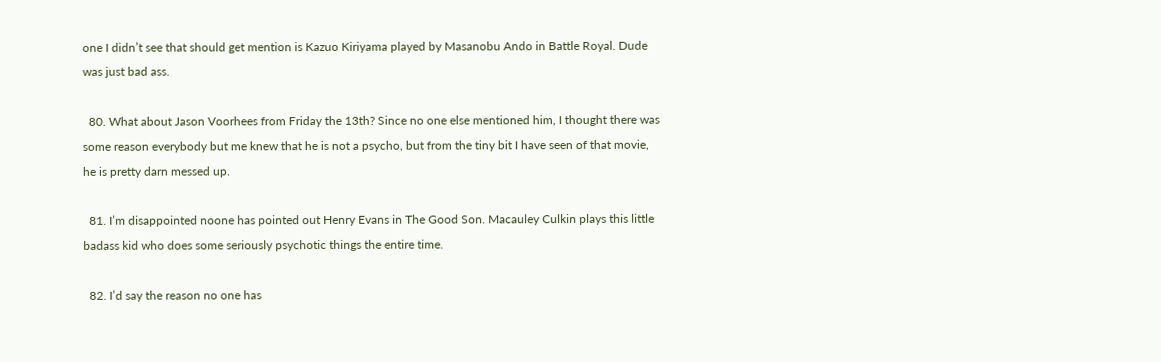one I didn’t see that should get mention is Kazuo Kiriyama played by Masanobu Ando in Battle Royal. Dude was just bad ass.

  80. What about Jason Voorhees from Friday the 13th? Since no one else mentioned him, I thought there was some reason everybody but me knew that he is not a psycho, but from the tiny bit I have seen of that movie, he is pretty darn messed up.

  81. I’m disappointed noone has pointed out Henry Evans in The Good Son. Macauley Culkin plays this little badass kid who does some seriously psychotic things the entire time.

  82. I’d say the reason no one has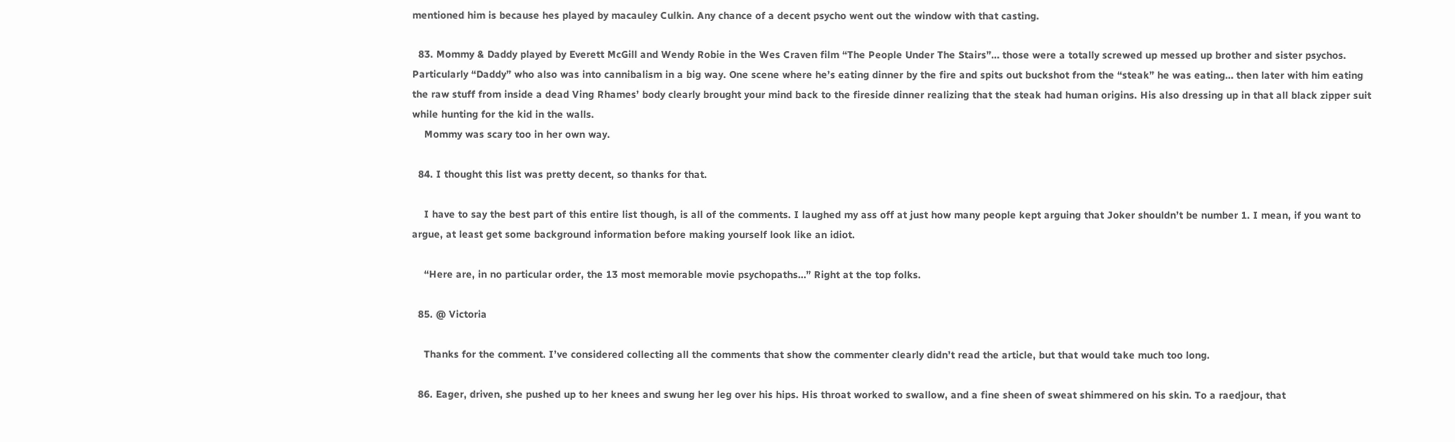mentioned him is because hes played by macauley Culkin. Any chance of a decent psycho went out the window with that casting.

  83. Mommy & Daddy played by Everett McGill and Wendy Robie in the Wes Craven film “The People Under The Stairs”… those were a totally screwed up messed up brother and sister psychos. Particularly “Daddy” who also was into cannibalism in a big way. One scene where he’s eating dinner by the fire and spits out buckshot from the “steak” he was eating… then later with him eating the raw stuff from inside a dead Ving Rhames’ body clearly brought your mind back to the fireside dinner realizing that the steak had human origins. His also dressing up in that all black zipper suit while hunting for the kid in the walls.
    Mommy was scary too in her own way.

  84. I thought this list was pretty decent, so thanks for that.

    I have to say the best part of this entire list though, is all of the comments. I laughed my ass off at just how many people kept arguing that Joker shouldn’t be number 1. I mean, if you want to argue, at least get some background information before making yourself look like an idiot.

    “Here are, in no particular order, the 13 most memorable movie psychopaths…” Right at the top folks.

  85. @ Victoria

    Thanks for the comment. I’ve considered collecting all the comments that show the commenter clearly didn’t read the article, but that would take much too long.

  86. Eager, driven, she pushed up to her knees and swung her leg over his hips. His throat worked to swallow, and a fine sheen of sweat shimmered on his skin. To a raedjour, that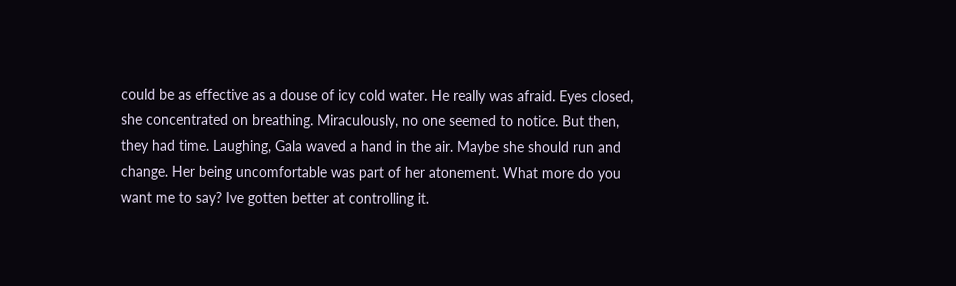could be as effective as a douse of icy cold water. He really was afraid. Eyes closed, she concentrated on breathing. Miraculously, no one seemed to notice. But then, they had time. Laughing, Gala waved a hand in the air. Maybe she should run and change. Her being uncomfortable was part of her atonement. What more do you want me to say? Ive gotten better at controlling it.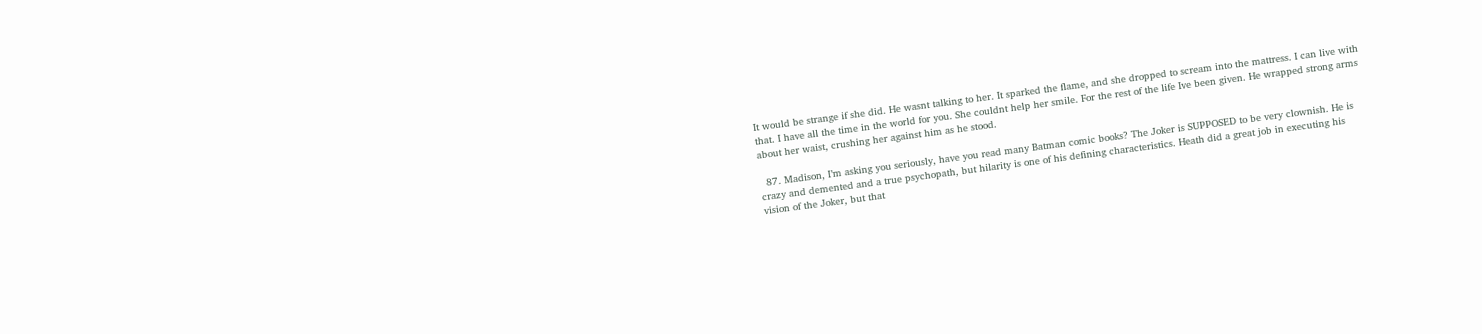It would be strange if she did. He wasnt talking to her. It sparked the flame, and she dropped to scream into the mattress. I can live with that. I have all the time in the world for you. She couldnt help her smile. For the rest of the life Ive been given. He wrapped strong arms about her waist, crushing her against him as he stood.

  87. Madison, I’m asking you seriously, have you read many Batman comic books? The Joker is SUPPOSED to be very clownish. He is crazy and demented and a true psychopath, but hilarity is one of his defining characteristics. Heath did a great job in executing his vision of the Joker, but that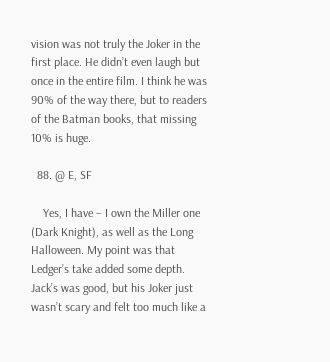vision was not truly the Joker in the first place. He didn’t even laugh but once in the entire film. I think he was 90% of the way there, but to readers of the Batman books, that missing 10% is huge.

  88. @ E, SF

    Yes, I have – I own the Miller one (Dark Knight), as well as the Long Halloween. My point was that Ledger’s take added some depth. Jack’s was good, but his Joker just wasn’t scary and felt too much like a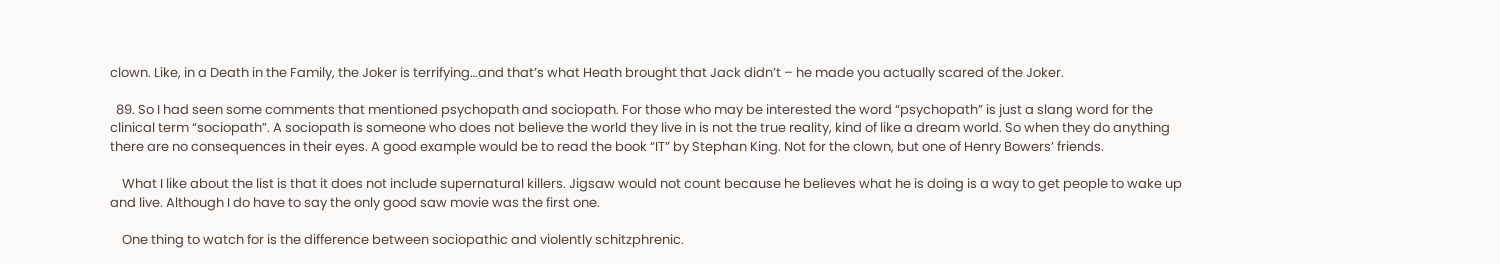clown. Like, in a Death in the Family, the Joker is terrifying…and that’s what Heath brought that Jack didn’t – he made you actually scared of the Joker.

  89. So I had seen some comments that mentioned psychopath and sociopath. For those who may be interested the word “psychopath” is just a slang word for the clinical term “sociopath”. A sociopath is someone who does not believe the world they live in is not the true reality, kind of like a dream world. So when they do anything there are no consequences in their eyes. A good example would be to read the book “IT” by Stephan King. Not for the clown, but one of Henry Bowers’ friends.

    What I like about the list is that it does not include supernatural killers. Jigsaw would not count because he believes what he is doing is a way to get people to wake up and live. Although I do have to say the only good saw movie was the first one.

    One thing to watch for is the difference between sociopathic and violently schitzphrenic.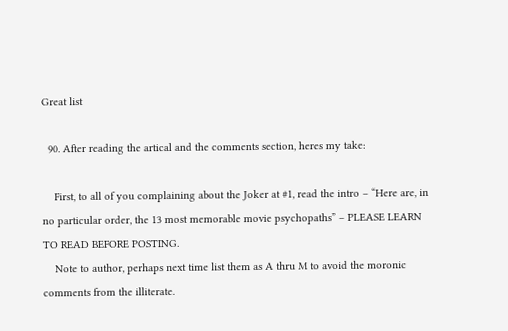Great list

  90. After reading the artical and the comments section, heres my take:

    First, to all of you complaining about the Joker at #1, read the intro – “Here are, in no particular order, the 13 most memorable movie psychopaths” – PLEASE LEARN TO READ BEFORE POSTING.
    Note to author, perhaps next time list them as A thru M to avoid the moronic comments from the illiterate.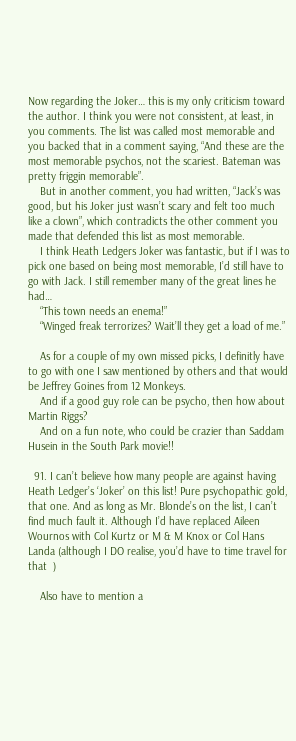Now regarding the Joker… this is my only criticism toward the author. I think you were not consistent, at least, in you comments. The list was called most memorable and you backed that in a comment saying, “And these are the most memorable psychos, not the scariest. Bateman was pretty friggin memorable”.
    But in another comment, you had written, “Jack’s was good, but his Joker just wasn’t scary and felt too much like a clown”, which contradicts the other comment you made that defended this list as most memorable.
    I think Heath Ledgers Joker was fantastic, but if I was to pick one based on being most memorable, I’d still have to go with Jack. I still remember many of the great lines he had…
    “This town needs an enema!”
    “Winged freak terrorizes? Wait’ll they get a load of me.”

    As for a couple of my own missed picks, I definitly have to go with one I saw mentioned by others and that would be Jeffrey Goines from 12 Monkeys.
    And if a good guy role can be psycho, then how about Martin Riggs?
    And on a fun note, who could be crazier than Saddam Husein in the South Park movie!!

  91. I can’t believe how many people are against having Heath Ledger’s ‘Joker’ on this list! Pure psychopathic gold, that one. And as long as Mr. Blonde’s on the list, I can’t find much fault it. Although I’d have replaced Aileen Wournos with Col Kurtz or M & M Knox or Col Hans Landa (although I DO realise, you’d have to time travel for that  )

    Also have to mention a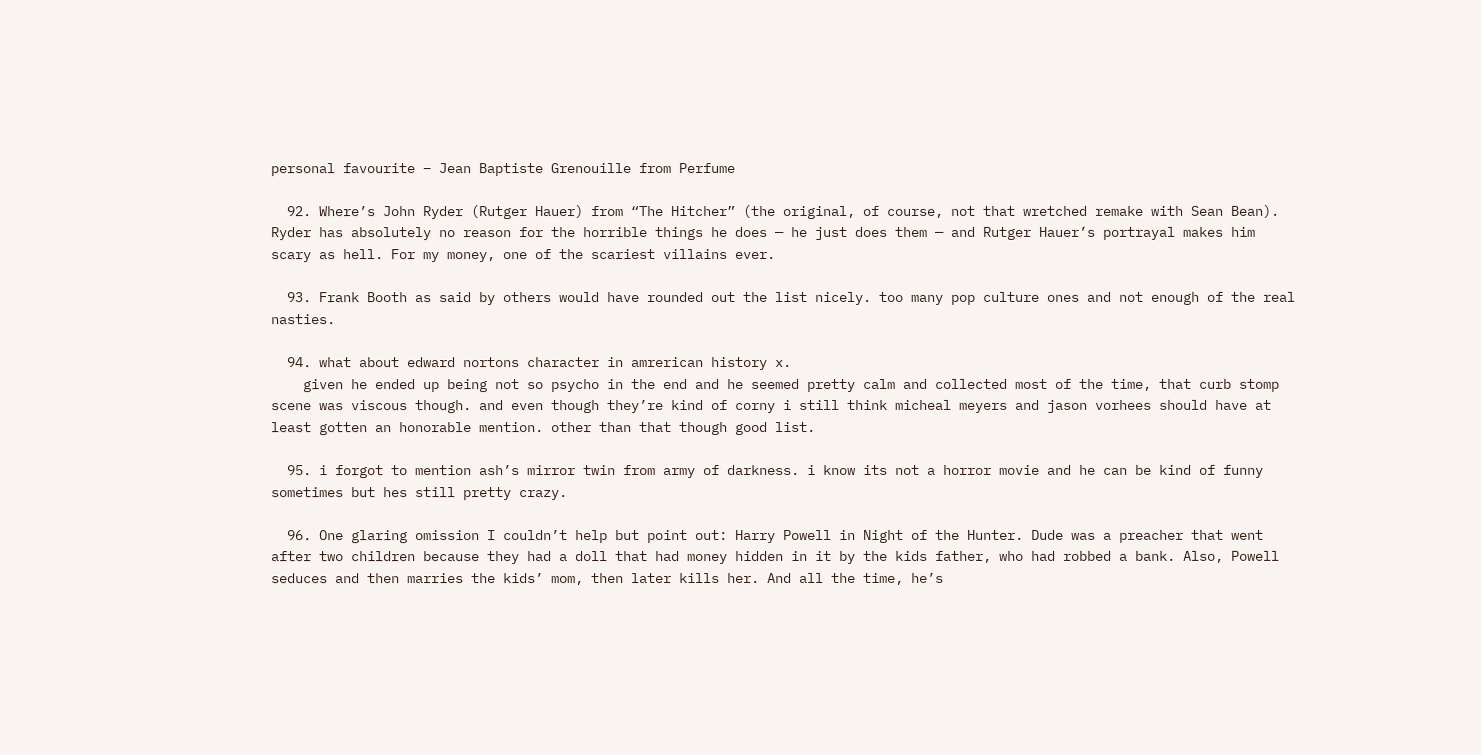personal favourite – Jean Baptiste Grenouille from Perfume

  92. Where’s John Ryder (Rutger Hauer) from “The Hitcher” (the original, of course, not that wretched remake with Sean Bean). Ryder has absolutely no reason for the horrible things he does — he just does them — and Rutger Hauer’s portrayal makes him scary as hell. For my money, one of the scariest villains ever.

  93. Frank Booth as said by others would have rounded out the list nicely. too many pop culture ones and not enough of the real nasties.

  94. what about edward nortons character in amrerican history x.
    given he ended up being not so psycho in the end and he seemed pretty calm and collected most of the time, that curb stomp scene was viscous though. and even though they’re kind of corny i still think micheal meyers and jason vorhees should have at least gotten an honorable mention. other than that though good list.

  95. i forgot to mention ash’s mirror twin from army of darkness. i know its not a horror movie and he can be kind of funny sometimes but hes still pretty crazy.

  96. One glaring omission I couldn’t help but point out: Harry Powell in Night of the Hunter. Dude was a preacher that went after two children because they had a doll that had money hidden in it by the kids father, who had robbed a bank. Also, Powell seduces and then marries the kids’ mom, then later kills her. And all the time, he’s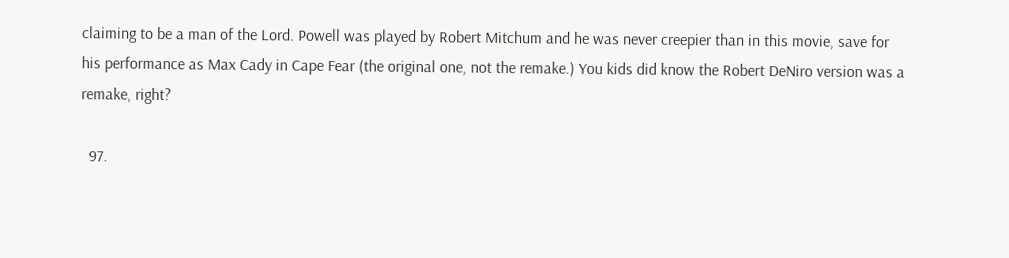claiming to be a man of the Lord. Powell was played by Robert Mitchum and he was never creepier than in this movie, save for his performance as Max Cady in Cape Fear (the original one, not the remake.) You kids did know the Robert DeNiro version was a remake, right?

  97.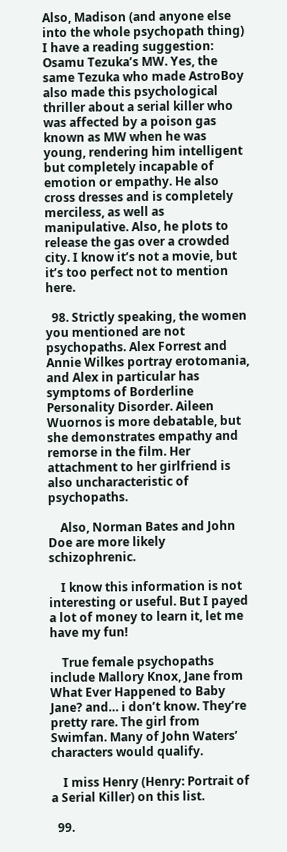Also, Madison (and anyone else into the whole psychopath thing) I have a reading suggestion: Osamu Tezuka’s MW. Yes, the same Tezuka who made AstroBoy also made this psychological thriller about a serial killer who was affected by a poison gas known as MW when he was young, rendering him intelligent but completely incapable of emotion or empathy. He also cross dresses and is completely merciless, as well as manipulative. Also, he plots to release the gas over a crowded city. I know it’s not a movie, but it’s too perfect not to mention here.

  98. Strictly speaking, the women you mentioned are not psychopaths. Alex Forrest and Annie Wilkes portray erotomania, and Alex in particular has symptoms of Borderline Personality Disorder. Aileen Wuornos is more debatable, but she demonstrates empathy and remorse in the film. Her attachment to her girlfriend is also uncharacteristic of psychopaths.

    Also, Norman Bates and John Doe are more likely schizophrenic.

    I know this information is not interesting or useful. But I payed a lot of money to learn it, let me have my fun!

    True female psychopaths include Mallory Knox, Jane from What Ever Happened to Baby Jane? and… i don’t know. They’re pretty rare. The girl from Swimfan. Many of John Waters’ characters would qualify.

    I miss Henry (Henry: Portrait of a Serial Killer) on this list.

  99.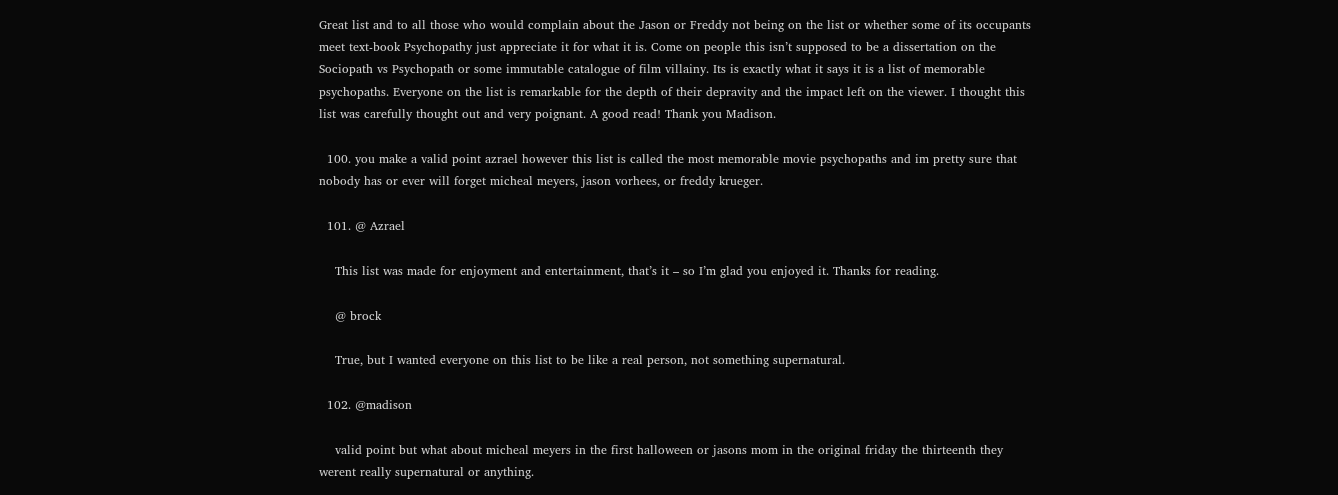Great list and to all those who would complain about the Jason or Freddy not being on the list or whether some of its occupants meet text-book Psychopathy just appreciate it for what it is. Come on people this isn’t supposed to be a dissertation on the Sociopath vs Psychopath or some immutable catalogue of film villainy. Its is exactly what it says it is a list of memorable psychopaths. Everyone on the list is remarkable for the depth of their depravity and the impact left on the viewer. I thought this list was carefully thought out and very poignant. A good read! Thank you Madison.

  100. you make a valid point azrael however this list is called the most memorable movie psychopaths and im pretty sure that nobody has or ever will forget micheal meyers, jason vorhees, or freddy krueger.

  101. @ Azrael

    This list was made for enjoyment and entertainment, that’s it – so I’m glad you enjoyed it. Thanks for reading.

    @ brock

    True, but I wanted everyone on this list to be like a real person, not something supernatural.

  102. @madison

    valid point but what about micheal meyers in the first halloween or jasons mom in the original friday the thirteenth they werent really supernatural or anything.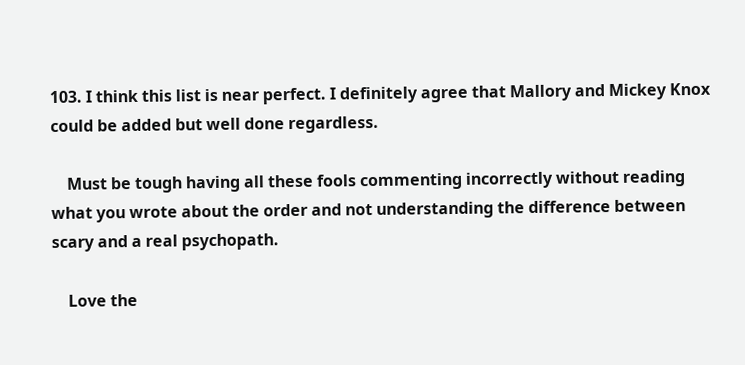103. I think this list is near perfect. I definitely agree that Mallory and Mickey Knox could be added but well done regardless.

    Must be tough having all these fools commenting incorrectly without reading what you wrote about the order and not understanding the difference between scary and a real psychopath.

    Love the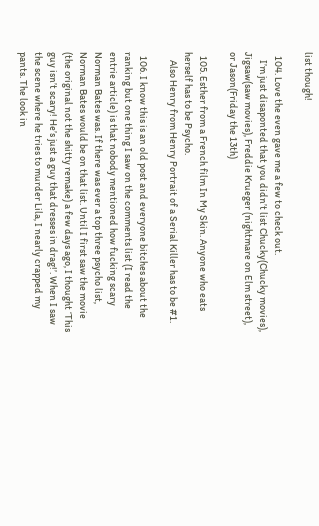list though!

  104. Love the even gave me a few to check out.
    I’m just disaponted that you didn’t list Chucky(Chucky movies), Jigsaw(saw movies), Freddie Krueger (nightmare on Elm street), or Jason(Friday the 13th)

  105. Esther from a French film In My Skin. Anyone who eats herself has to be Psycho.
    Also Henry from Henry Portrait of a Serial Killer has to be #1.

  106. I know this is an old post and everyone bitches about the ranking but one thing I saw on the comments list (I read the entrie article) is that nobody mentioned how fucking scary Norman Bates was. If there was ever a top three psycho list, Norman Bates would be on that list. Until I first saw the movie (the original not the shitty remake) a few days ago, I thought ‘This guy isn’t scary! He’s just a guy that dresses in drag!’. When I saw the scene where he tries to murder Lila, I nearly crapped my pants. The look in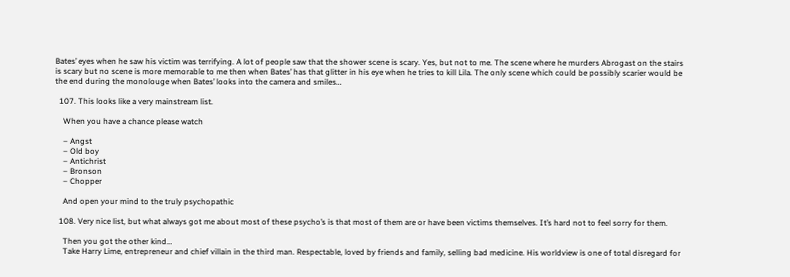Bates’ eyes when he saw his victim was terrifying. A lot of people saw that the shower scene is scary. Yes, but not to me. The scene where he murders Abrogast on the stairs is scary but no scene is more memorable to me then when Bates’ has that glitter in his eye when he tries to kill Lila. The only scene which could be possibly scarier would be the end during the monolouge when Bates’ looks into the camera and smiles…

  107. This looks like a very mainstream list.

    When you have a chance please watch

    – Angst
    – Old boy
    – Antichrist
    – Bronson
    – Chopper

    And open your mind to the truly psychopathic

  108. Very nice list, but what always got me about most of these psycho’s is that most of them are or have been victims themselves. It’s hard not to feel sorry for them.

    Then you got the other kind…
    Take Harry Lime, entrepreneur and chief villain in the third man. Respectable, loved by friends and family, selling bad medicine. His worldview is one of total disregard for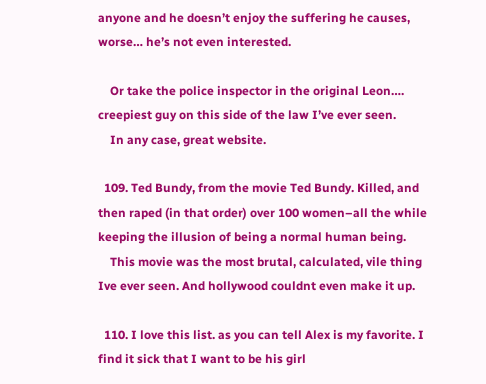anyone and he doesn’t enjoy the suffering he causes, worse… he’s not even interested.

    Or take the police inspector in the original Leon…. creepiest guy on this side of the law I’ve ever seen.
    In any case, great website.

  109. Ted Bundy, from the movie Ted Bundy. Killed, and then raped (in that order) over 100 women–all the while keeping the illusion of being a normal human being.
    This movie was the most brutal, calculated, vile thing Ive ever seen. And hollywood couldnt even make it up.

  110. I love this list. as you can tell Alex is my favorite. I find it sick that I want to be his girl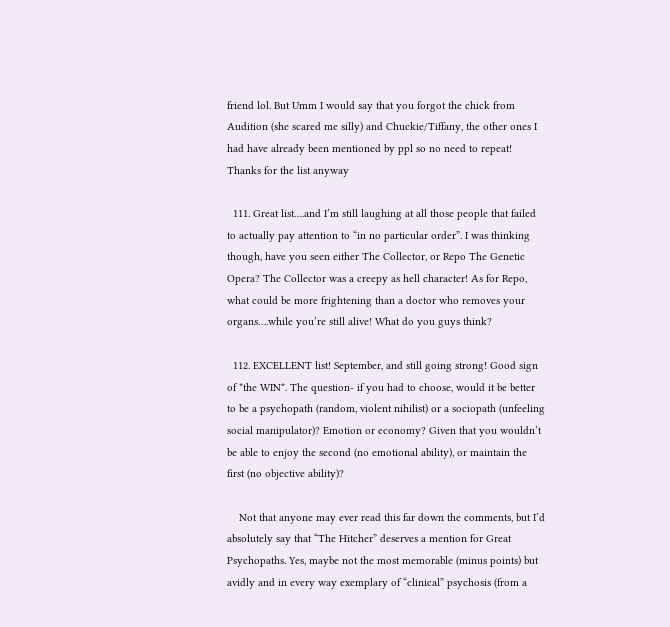friend lol. But Umm I would say that you forgot the chick from Audition (she scared me silly) and Chuckie/Tiffany, the other ones I had have already been mentioned by ppl so no need to repeat! Thanks for the list anyway

  111. Great list….and I’m still laughing at all those people that failed to actually pay attention to “in no particular order”. I was thinking though, have you seen either The Collector, or Repo The Genetic Opera? The Collector was a creepy as hell character! As for Repo, what could be more frightening than a doctor who removes your organs….while you’re still alive! What do you guys think?

  112. EXCELLENT list! September, and still going strong! Good sign of *the WIN*. The question- if you had to choose, would it be better to be a psychopath (random, violent nihilist) or a sociopath (unfeeling social manipulator)? Emotion or economy? Given that you wouldn’t be able to enjoy the second (no emotional ability), or maintain the first (no objective ability)?

    Not that anyone may ever read this far down the comments, but I’d absolutely say that “The Hitcher” deserves a mention for Great Psychopaths. Yes, maybe not the most memorable (minus points) but avidly and in every way exemplary of “clinical” psychosis (from a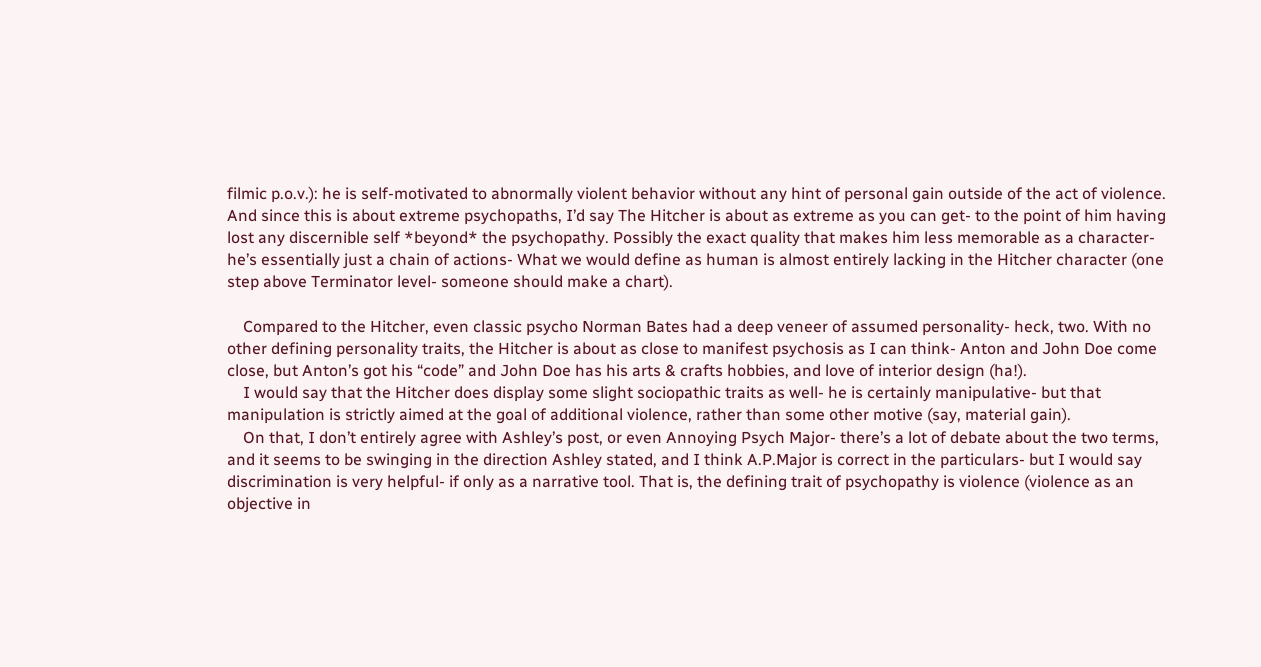filmic p.o.v.): he is self-motivated to abnormally violent behavior without any hint of personal gain outside of the act of violence. And since this is about extreme psychopaths, I’d say The Hitcher is about as extreme as you can get- to the point of him having lost any discernible self *beyond* the psychopathy. Possibly the exact quality that makes him less memorable as a character- he’s essentially just a chain of actions- What we would define as human is almost entirely lacking in the Hitcher character (one step above Terminator level- someone should make a chart).

    Compared to the Hitcher, even classic psycho Norman Bates had a deep veneer of assumed personality- heck, two. With no other defining personality traits, the Hitcher is about as close to manifest psychosis as I can think- Anton and John Doe come close, but Anton’s got his “code” and John Doe has his arts & crafts hobbies, and love of interior design (ha!).
    I would say that the Hitcher does display some slight sociopathic traits as well- he is certainly manipulative- but that manipulation is strictly aimed at the goal of additional violence, rather than some other motive (say, material gain).
    On that, I don’t entirely agree with Ashley’s post, or even Annoying Psych Major- there’s a lot of debate about the two terms, and it seems to be swinging in the direction Ashley stated, and I think A.P.Major is correct in the particulars- but I would say discrimination is very helpful- if only as a narrative tool. That is, the defining trait of psychopathy is violence (violence as an objective in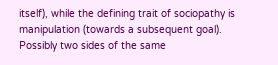itself), while the defining trait of sociopathy is manipulation (towards a subsequent goal). Possibly two sides of the same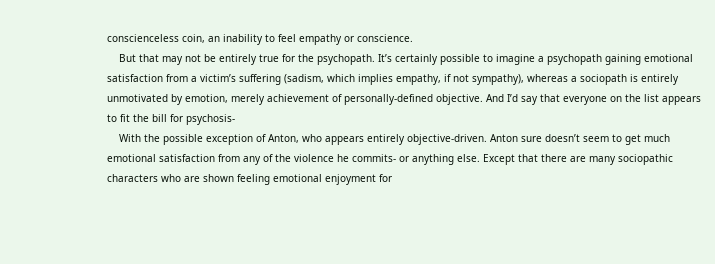conscienceless coin, an inability to feel empathy or conscience.
    But that may not be entirely true for the psychopath. It’s certainly possible to imagine a psychopath gaining emotional satisfaction from a victim’s suffering (sadism, which implies empathy, if not sympathy), whereas a sociopath is entirely unmotivated by emotion, merely achievement of personally-defined objective. And I’d say that everyone on the list appears to fit the bill for psychosis-
    With the possible exception of Anton, who appears entirely objective-driven. Anton sure doesn’t seem to get much emotional satisfaction from any of the violence he commits- or anything else. Except that there are many sociopathic characters who are shown feeling emotional enjoyment for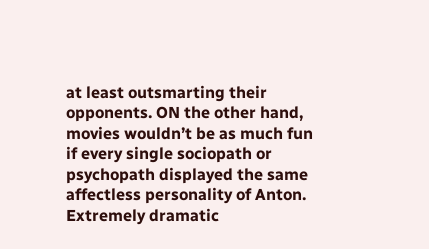at least outsmarting their opponents. ON the other hand, movies wouldn’t be as much fun if every single sociopath or psychopath displayed the same affectless personality of Anton. Extremely dramatic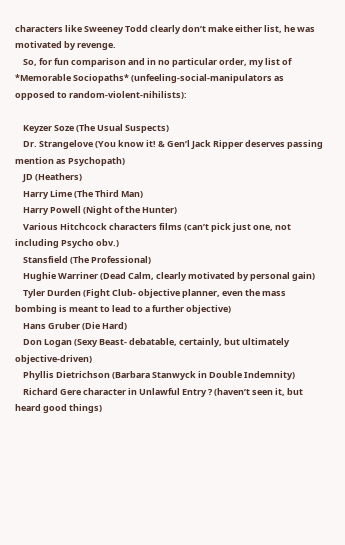characters like Sweeney Todd clearly don’t make either list, he was motivated by revenge.
    So, for fun comparison and in no particular order, my list of *Memorable Sociopaths* (unfeeling-social-manipulators as opposed to random-violent-nihilists):

    Keyzer Soze (The Usual Suspects)
    Dr. Strangelove (You know it! & Gen’l Jack Ripper deserves passing mention as Psychopath)
    JD (Heathers)
    Harry Lime (The Third Man)
    Harry Powell (Night of the Hunter)
    Various Hitchcock characters films (can’t pick just one, not including Psycho obv.)
    Stansfield (The Professional)
    Hughie Warriner (Dead Calm, clearly motivated by personal gain)
    Tyler Durden (Fight Club- objective planner, even the mass bombing is meant to lead to a further objective)
    Hans Gruber (Die Hard)
    Don Logan (Sexy Beast- debatable, certainly, but ultimately objective-driven)
    Phyllis Dietrichson (Barbara Stanwyck in Double Indemnity)
    Richard Gere character in Unlawful Entry ? (haven’t seen it, but heard good things)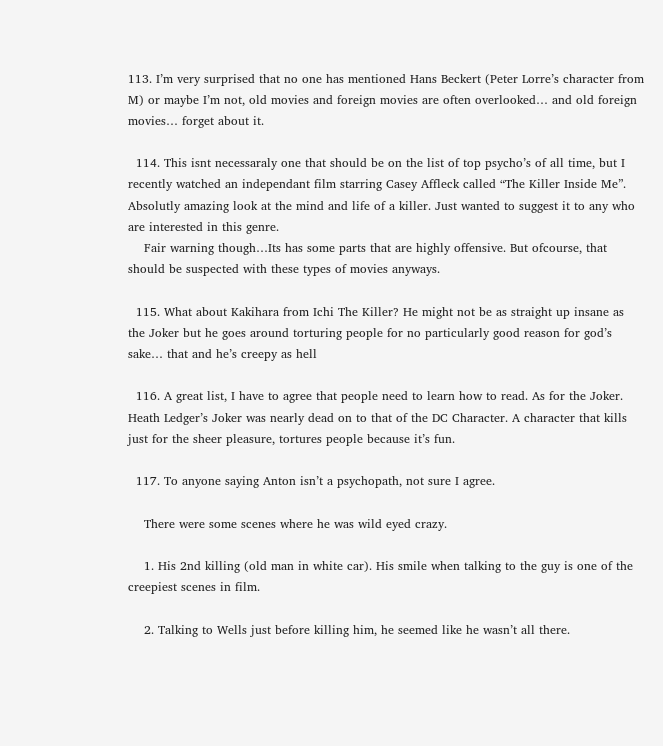113. I’m very surprised that no one has mentioned Hans Beckert (Peter Lorre’s character from M) or maybe I’m not, old movies and foreign movies are often overlooked… and old foreign movies… forget about it.

  114. This isnt necessaraly one that should be on the list of top psycho’s of all time, but I recently watched an independant film starring Casey Affleck called “The Killer Inside Me”. Absolutly amazing look at the mind and life of a killer. Just wanted to suggest it to any who are interested in this genre.
    Fair warning though…Its has some parts that are highly offensive. But ofcourse, that should be suspected with these types of movies anyways.

  115. What about Kakihara from Ichi The Killer? He might not be as straight up insane as the Joker but he goes around torturing people for no particularly good reason for god’s sake… that and he’s creepy as hell

  116. A great list, I have to agree that people need to learn how to read. As for the Joker. Heath Ledger’s Joker was nearly dead on to that of the DC Character. A character that kills just for the sheer pleasure, tortures people because it’s fun.

  117. To anyone saying Anton isn’t a psychopath, not sure I agree.

    There were some scenes where he was wild eyed crazy.

    1. His 2nd killing (old man in white car). His smile when talking to the guy is one of the creepiest scenes in film.

    2. Talking to Wells just before killing him, he seemed like he wasn’t all there.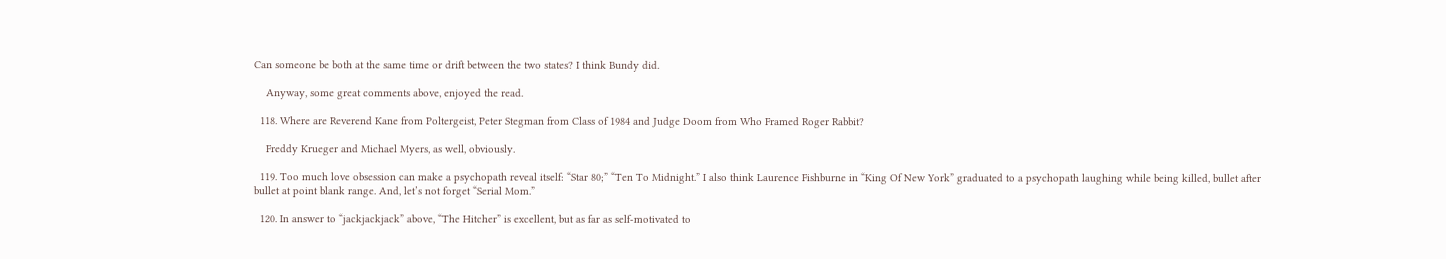Can someone be both at the same time or drift between the two states? I think Bundy did.

    Anyway, some great comments above, enjoyed the read.

  118. Where are Reverend Kane from Poltergeist, Peter Stegman from Class of 1984 and Judge Doom from Who Framed Roger Rabbit?

    Freddy Krueger and Michael Myers, as well, obviously.

  119. Too much love obsession can make a psychopath reveal itself: “Star 80;” “Ten To Midnight.” I also think Laurence Fishburne in “King Of New York” graduated to a psychopath laughing while being killed, bullet after bullet at point blank range. And, let’s not forget “Serial Mom.”

  120. In answer to “jackjackjack” above, “The Hitcher” is excellent, but as far as self-motivated to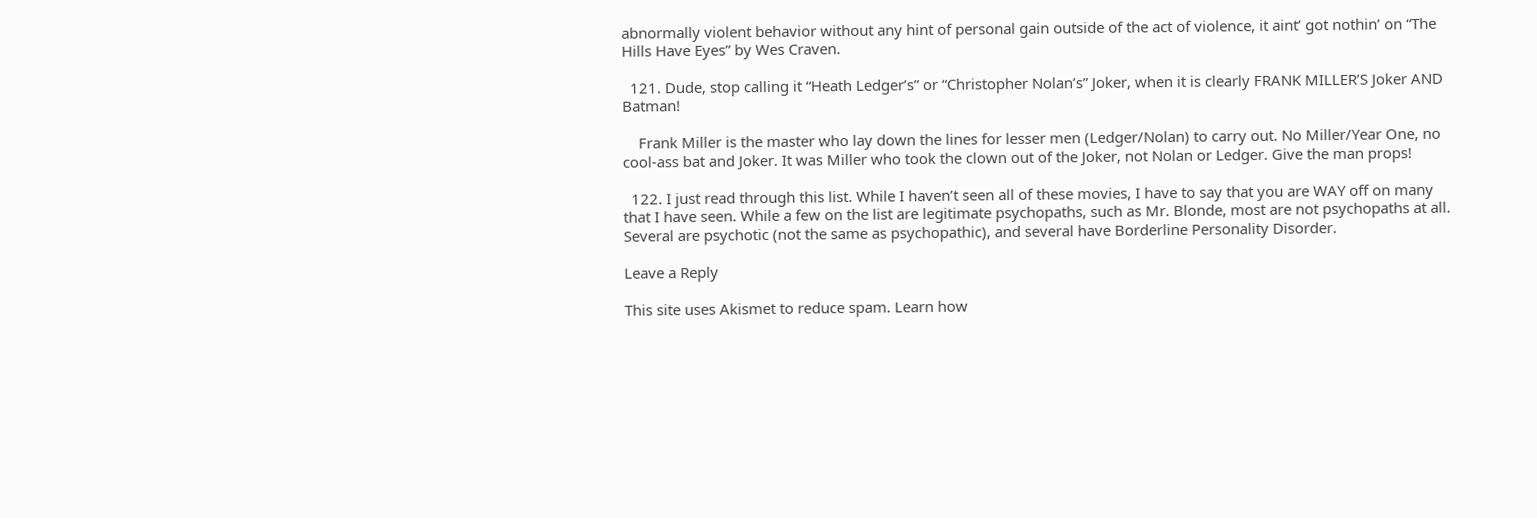abnormally violent behavior without any hint of personal gain outside of the act of violence, it aint’ got nothin’ on “The Hills Have Eyes” by Wes Craven.

  121. Dude, stop calling it “Heath Ledger’s” or “Christopher Nolan’s” Joker, when it is clearly FRANK MILLER’S Joker AND Batman!

    Frank Miller is the master who lay down the lines for lesser men (Ledger/Nolan) to carry out. No Miller/Year One, no cool-ass bat and Joker. It was Miller who took the clown out of the Joker, not Nolan or Ledger. Give the man props!

  122. I just read through this list. While I haven’t seen all of these movies, I have to say that you are WAY off on many that I have seen. While a few on the list are legitimate psychopaths, such as Mr. Blonde, most are not psychopaths at all. Several are psychotic (not the same as psychopathic), and several have Borderline Personality Disorder.

Leave a Reply

This site uses Akismet to reduce spam. Learn how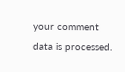your comment data is processed.